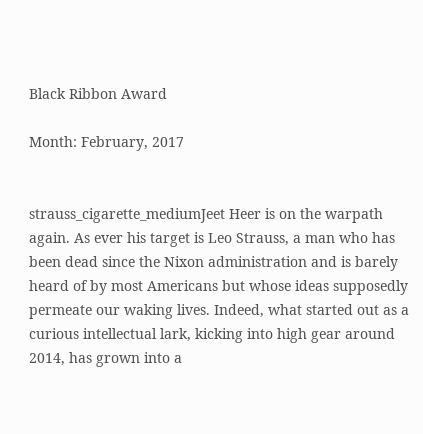Black Ribbon Award

Month: February, 2017


strauss_cigarette_mediumJeet Heer is on the warpath again. As ever his target is Leo Strauss, a man who has been dead since the Nixon administration and is barely heard of by most Americans but whose ideas supposedly permeate our waking lives. Indeed, what started out as a curious intellectual lark, kicking into high gear around 2014, has grown into a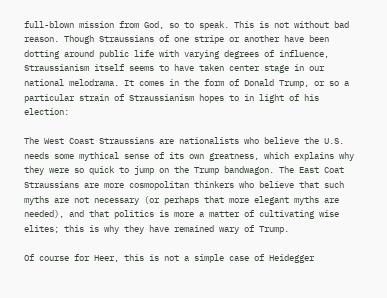full-blown mission from God, so to speak. This is not without bad reason. Though Straussians of one stripe or another have been dotting around public life with varying degrees of influence, Straussianism itself seems to have taken center stage in our national melodrama. It comes in the form of Donald Trump, or so a particular strain of Straussianism hopes to in light of his election:

The West Coast Straussians are nationalists who believe the U.S. needs some mythical sense of its own greatness, which explains why they were so quick to jump on the Trump bandwagon. The East Coat Straussians are more cosmopolitan thinkers who believe that such myths are not necessary (or perhaps that more elegant myths are needed), and that politics is more a matter of cultivating wise elites; this is why they have remained wary of Trump.

Of course for Heer, this is not a simple case of Heidegger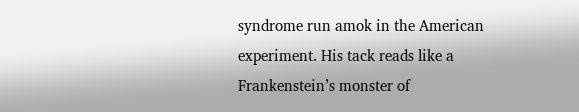syndrome run amok in the American experiment. His tack reads like a Frankenstein’s monster of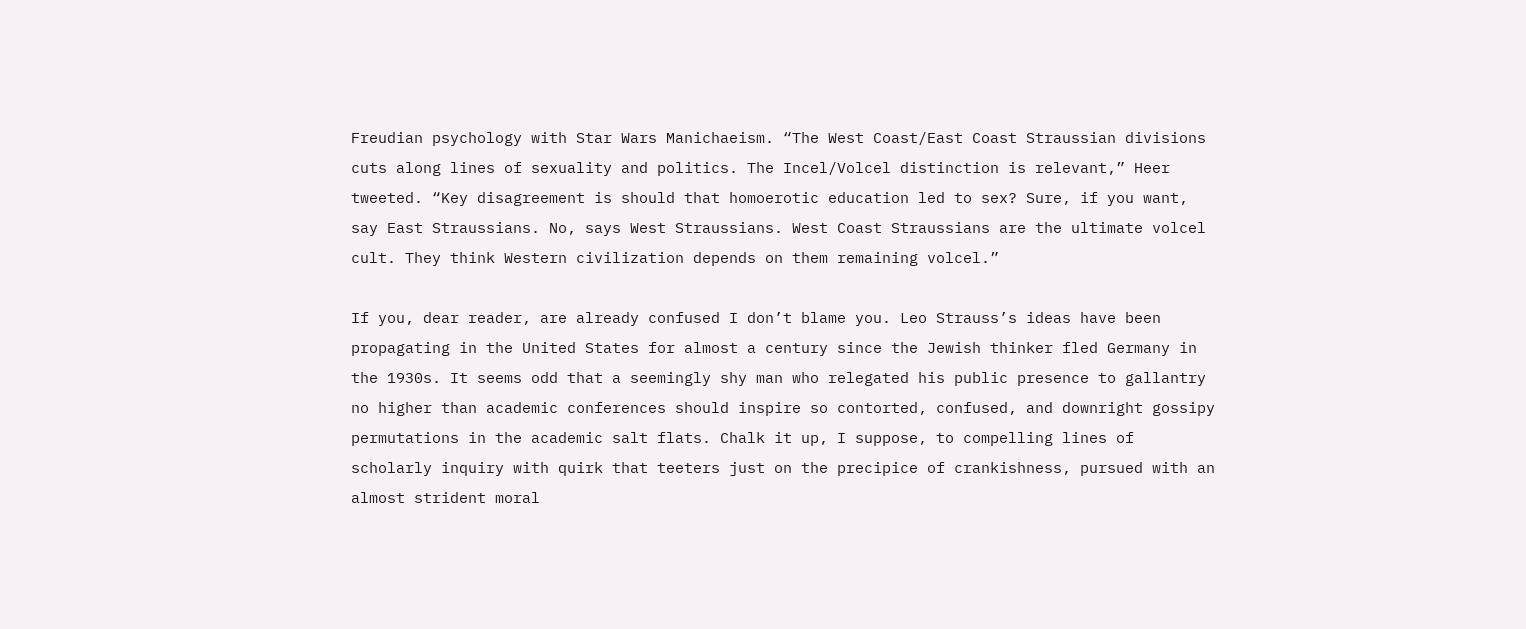Freudian psychology with Star Wars Manichaeism. “The West Coast/East Coast Straussian divisions cuts along lines of sexuality and politics. The Incel/Volcel distinction is relevant,” Heer tweeted. “Key disagreement is should that homoerotic education led to sex? Sure, if you want, say East Straussians. No, says West Straussians. West Coast Straussians are the ultimate volcel cult. They think Western civilization depends on them remaining volcel.”

If you, dear reader, are already confused I don’t blame you. Leo Strauss’s ideas have been propagating in the United States for almost a century since the Jewish thinker fled Germany in the 1930s. It seems odd that a seemingly shy man who relegated his public presence to gallantry no higher than academic conferences should inspire so contorted, confused, and downright gossipy permutations in the academic salt flats. Chalk it up, I suppose, to compelling lines of scholarly inquiry with quirk that teeters just on the precipice of crankishness, pursued with an almost strident moral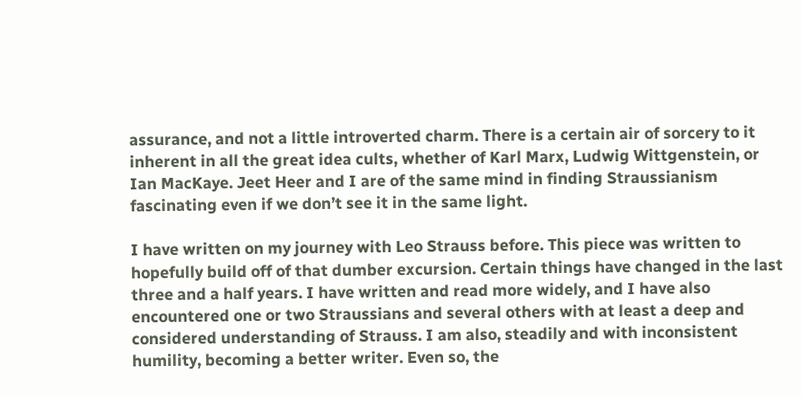assurance, and not a little introverted charm. There is a certain air of sorcery to it inherent in all the great idea cults, whether of Karl Marx, Ludwig Wittgenstein, or Ian MacKaye. Jeet Heer and I are of the same mind in finding Straussianism fascinating even if we don’t see it in the same light.

I have written on my journey with Leo Strauss before. This piece was written to hopefully build off of that dumber excursion. Certain things have changed in the last three and a half years. I have written and read more widely, and I have also encountered one or two Straussians and several others with at least a deep and considered understanding of Strauss. I am also, steadily and with inconsistent humility, becoming a better writer. Even so, the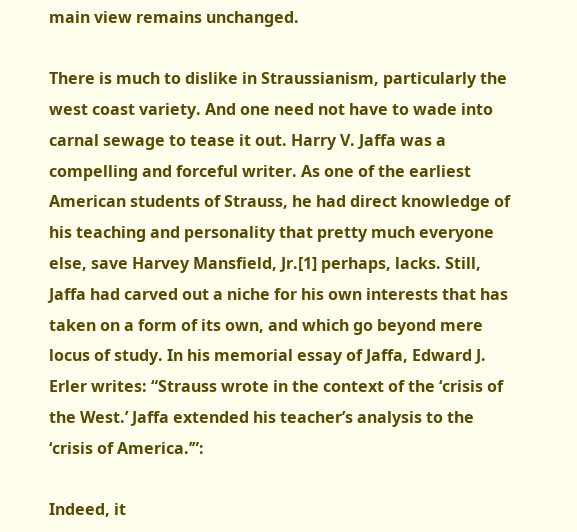main view remains unchanged.

There is much to dislike in Straussianism, particularly the west coast variety. And one need not have to wade into carnal sewage to tease it out. Harry V. Jaffa was a compelling and forceful writer. As one of the earliest American students of Strauss, he had direct knowledge of his teaching and personality that pretty much everyone else, save Harvey Mansfield, Jr.[1] perhaps, lacks. Still, Jaffa had carved out a niche for his own interests that has taken on a form of its own, and which go beyond mere locus of study. In his memorial essay of Jaffa, Edward J. Erler writes: “Strauss wrote in the context of the ‘crisis of the West.’ Jaffa extended his teacher’s analysis to the ‘crisis of America.’”:

Indeed, it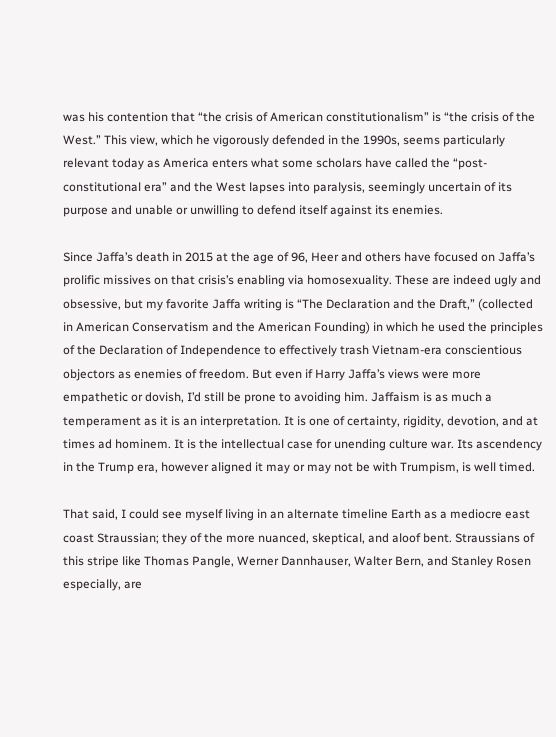was his contention that “the crisis of American constitutionalism” is “the crisis of the West.” This view, which he vigorously defended in the 1990s, seems particularly relevant today as America enters what some scholars have called the “post-constitutional era” and the West lapses into paralysis, seemingly uncertain of its purpose and unable or unwilling to defend itself against its enemies.

Since Jaffa’s death in 2015 at the age of 96, Heer and others have focused on Jaffa’s prolific missives on that crisis’s enabling via homosexuality. These are indeed ugly and obsessive, but my favorite Jaffa writing is “The Declaration and the Draft,” (collected in American Conservatism and the American Founding) in which he used the principles of the Declaration of Independence to effectively trash Vietnam-era conscientious objectors as enemies of freedom. But even if Harry Jaffa’s views were more empathetic or dovish, I’d still be prone to avoiding him. Jaffaism is as much a temperament as it is an interpretation. It is one of certainty, rigidity, devotion, and at times ad hominem. It is the intellectual case for unending culture war. Its ascendency in the Trump era, however aligned it may or may not be with Trumpism, is well timed.

That said, I could see myself living in an alternate timeline Earth as a mediocre east coast Straussian; they of the more nuanced, skeptical, and aloof bent. Straussians of this stripe like Thomas Pangle, Werner Dannhauser, Walter Bern, and Stanley Rosen especially, are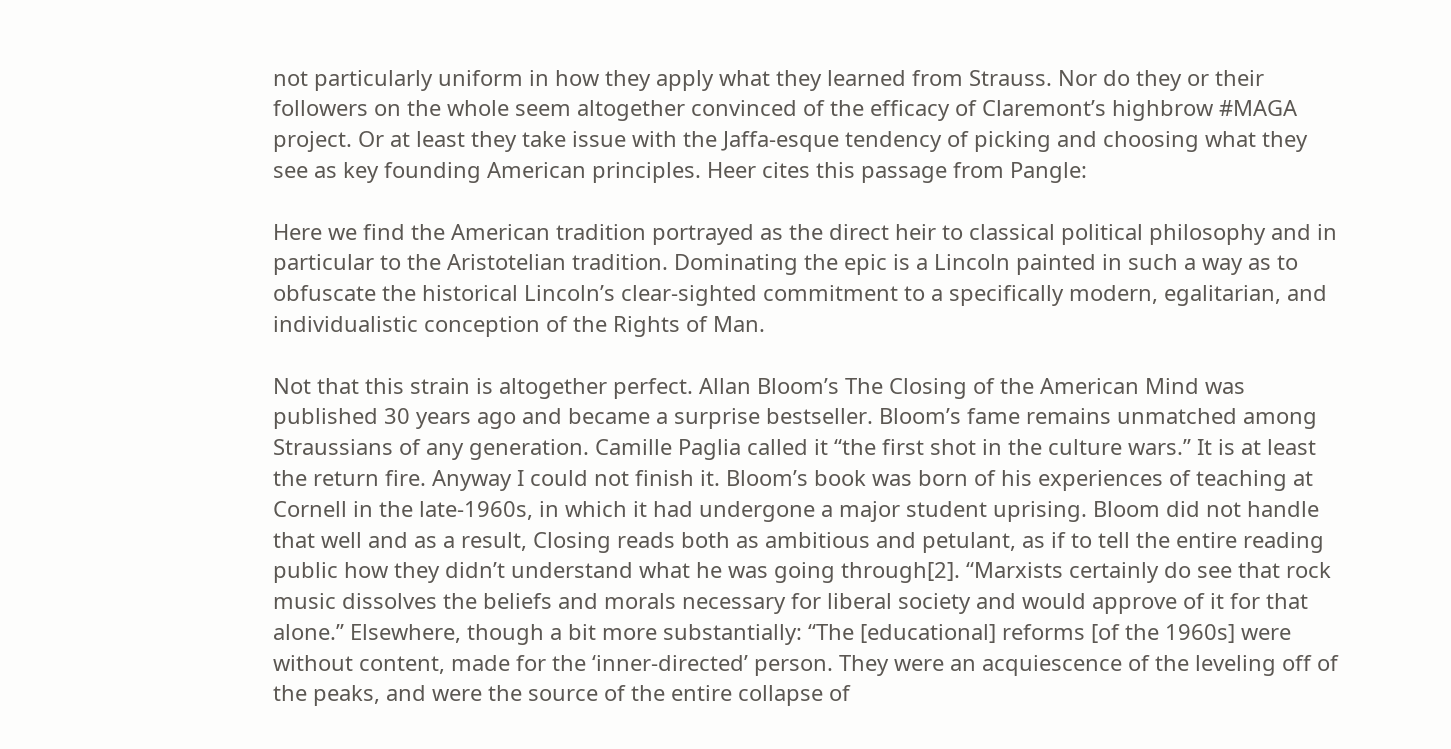not particularly uniform in how they apply what they learned from Strauss. Nor do they or their followers on the whole seem altogether convinced of the efficacy of Claremont’s highbrow #MAGA project. Or at least they take issue with the Jaffa-esque tendency of picking and choosing what they see as key founding American principles. Heer cites this passage from Pangle:

Here we find the American tradition portrayed as the direct heir to classical political philosophy and in particular to the Aristotelian tradition. Dominating the epic is a Lincoln painted in such a way as to obfuscate the historical Lincoln’s clear-sighted commitment to a specifically modern, egalitarian, and individualistic conception of the Rights of Man.

Not that this strain is altogether perfect. Allan Bloom’s The Closing of the American Mind was published 30 years ago and became a surprise bestseller. Bloom’s fame remains unmatched among Straussians of any generation. Camille Paglia called it “the first shot in the culture wars.” It is at least the return fire. Anyway I could not finish it. Bloom’s book was born of his experiences of teaching at Cornell in the late-1960s, in which it had undergone a major student uprising. Bloom did not handle that well and as a result, Closing reads both as ambitious and petulant, as if to tell the entire reading public how they didn’t understand what he was going through[2]. “Marxists certainly do see that rock music dissolves the beliefs and morals necessary for liberal society and would approve of it for that alone.” Elsewhere, though a bit more substantially: “The [educational] reforms [of the 1960s] were without content, made for the ‘inner-directed’ person. They were an acquiescence of the leveling off of the peaks, and were the source of the entire collapse of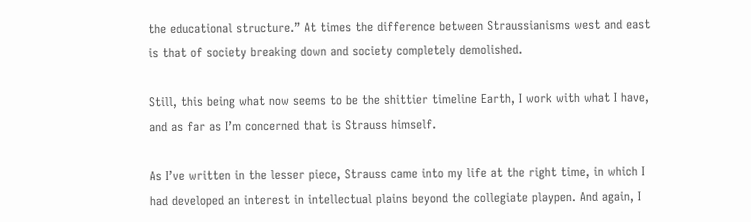the educational structure.” At times the difference between Straussianisms west and east is that of society breaking down and society completely demolished.

Still, this being what now seems to be the shittier timeline Earth, I work with what I have, and as far as I’m concerned that is Strauss himself.

As I’ve written in the lesser piece, Strauss came into my life at the right time, in which I had developed an interest in intellectual plains beyond the collegiate playpen. And again, I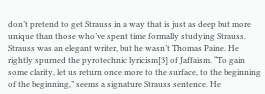don’t pretend to get Strauss in a way that is just as deep but more unique than those who’ve spent time formally studying Strauss. Strauss was an elegant writer, but he wasn’t Thomas Paine. He rightly spurned the pyrotechnic lyricism[3] of Jaffaism. “To gain some clarity, let us return once more to the surface, to the beginning of the beginning,” seems a signature Strauss sentence. He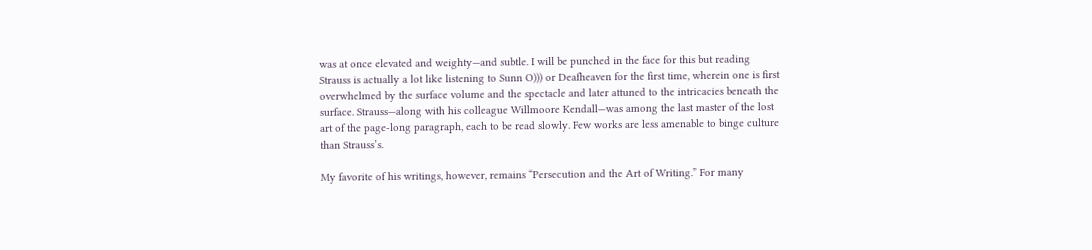was at once elevated and weighty—and subtle. I will be punched in the face for this but reading Strauss is actually a lot like listening to Sunn O))) or Deafheaven for the first time, wherein one is first overwhelmed by the surface volume and the spectacle and later attuned to the intricacies beneath the surface. Strauss—along with his colleague Willmoore Kendall—was among the last master of the lost art of the page-long paragraph, each to be read slowly. Few works are less amenable to binge culture than Strauss’s.

My favorite of his writings, however, remains “Persecution and the Art of Writing.” For many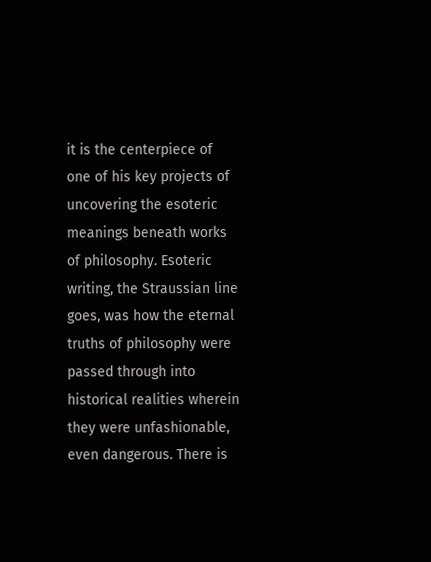it is the centerpiece of one of his key projects of uncovering the esoteric meanings beneath works of philosophy. Esoteric writing, the Straussian line goes, was how the eternal truths of philosophy were passed through into historical realities wherein they were unfashionable, even dangerous. There is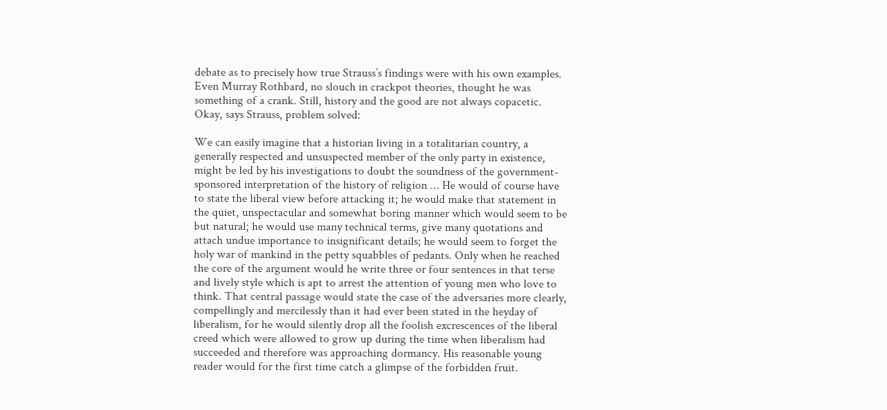debate as to precisely how true Strauss’s findings were with his own examples. Even Murray Rothbard, no slouch in crackpot theories, thought he was something of a crank. Still, history and the good are not always copacetic. Okay, says Strauss, problem solved:

We can easily imagine that a historian living in a totalitarian country, a generally respected and unsuspected member of the only party in existence, might be led by his investigations to doubt the soundness of the government-sponsored interpretation of the history of religion … He would of course have to state the liberal view before attacking it; he would make that statement in the quiet, unspectacular and somewhat boring manner which would seem to be but natural; he would use many technical terms, give many quotations and attach undue importance to insignificant details; he would seem to forget the holy war of mankind in the petty squabbles of pedants. Only when he reached the core of the argument would he write three or four sentences in that terse and lively style which is apt to arrest the attention of young men who love to think. That central passage would state the case of the adversaries more clearly, compellingly and mercilessly than it had ever been stated in the heyday of liberalism, for he would silently drop all the foolish excrescences of the liberal creed which were allowed to grow up during the time when liberalism had succeeded and therefore was approaching dormancy. His reasonable young reader would for the first time catch a glimpse of the forbidden fruit.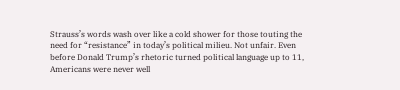Strauss’s words wash over like a cold shower for those touting the need for “resistance” in today’s political milieu. Not unfair. Even before Donald Trump’s rhetoric turned political language up to 11, Americans were never well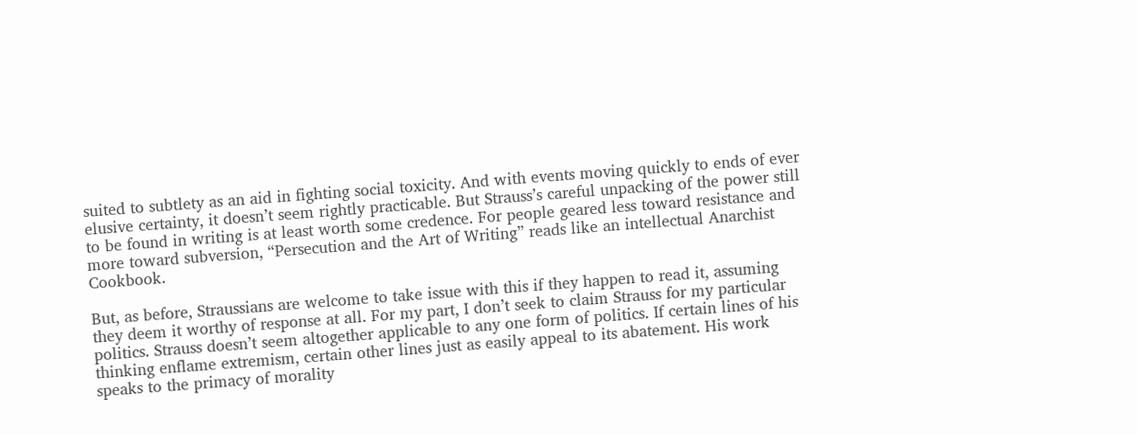suited to subtlety as an aid in fighting social toxicity. And with events moving quickly to ends of ever elusive certainty, it doesn’t seem rightly practicable. But Strauss’s careful unpacking of the power still to be found in writing is at least worth some credence. For people geared less toward resistance and more toward subversion, “Persecution and the Art of Writing” reads like an intellectual Anarchist Cookbook.

But, as before, Straussians are welcome to take issue with this if they happen to read it, assuming they deem it worthy of response at all. For my part, I don’t seek to claim Strauss for my particular politics. Strauss doesn’t seem altogether applicable to any one form of politics. If certain lines of his thinking enflame extremism, certain other lines just as easily appeal to its abatement. His work speaks to the primacy of morality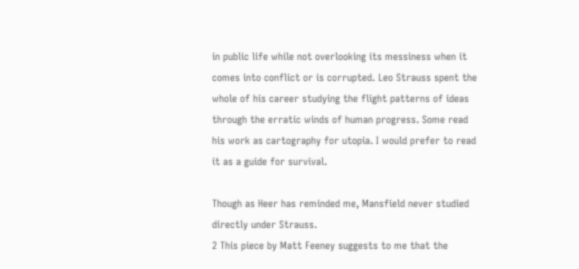in public life while not overlooking its messiness when it comes into conflict or is corrupted. Leo Strauss spent the whole of his career studying the flight patterns of ideas through the erratic winds of human progress. Some read his work as cartography for utopia. I would prefer to read it as a guide for survival.

Though as Heer has reminded me, Mansfield never studied directly under Strauss.
2 This piece by Matt Feeney suggests to me that the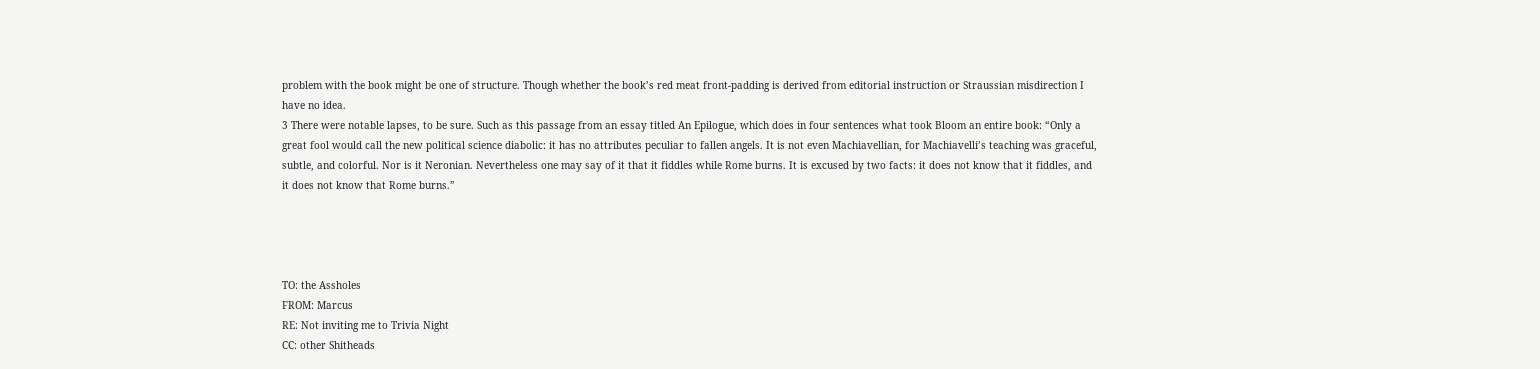problem with the book might be one of structure. Though whether the book’s red meat front-padding is derived from editorial instruction or Straussian misdirection I have no idea.
3 There were notable lapses, to be sure. Such as this passage from an essay titled An Epilogue, which does in four sentences what took Bloom an entire book: “Only a great fool would call the new political science diabolic: it has no attributes peculiar to fallen angels. It is not even Machiavellian, for Machiavelli’s teaching was graceful, subtle, and colorful. Nor is it Neronian. Nevertheless one may say of it that it fiddles while Rome burns. It is excused by two facts: it does not know that it fiddles, and it does not know that Rome burns.”




TO: the Assholes
FROM: Marcus
RE: Not inviting me to Trivia Night
CC: other Shitheads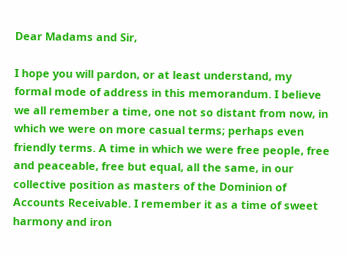Dear Madams and Sir,

I hope you will pardon, or at least understand, my formal mode of address in this memorandum. I believe we all remember a time, one not so distant from now, in which we were on more casual terms; perhaps even friendly terms. A time in which we were free people, free and peaceable, free but equal, all the same, in our collective position as masters of the Dominion of Accounts Receivable. I remember it as a time of sweet harmony and iron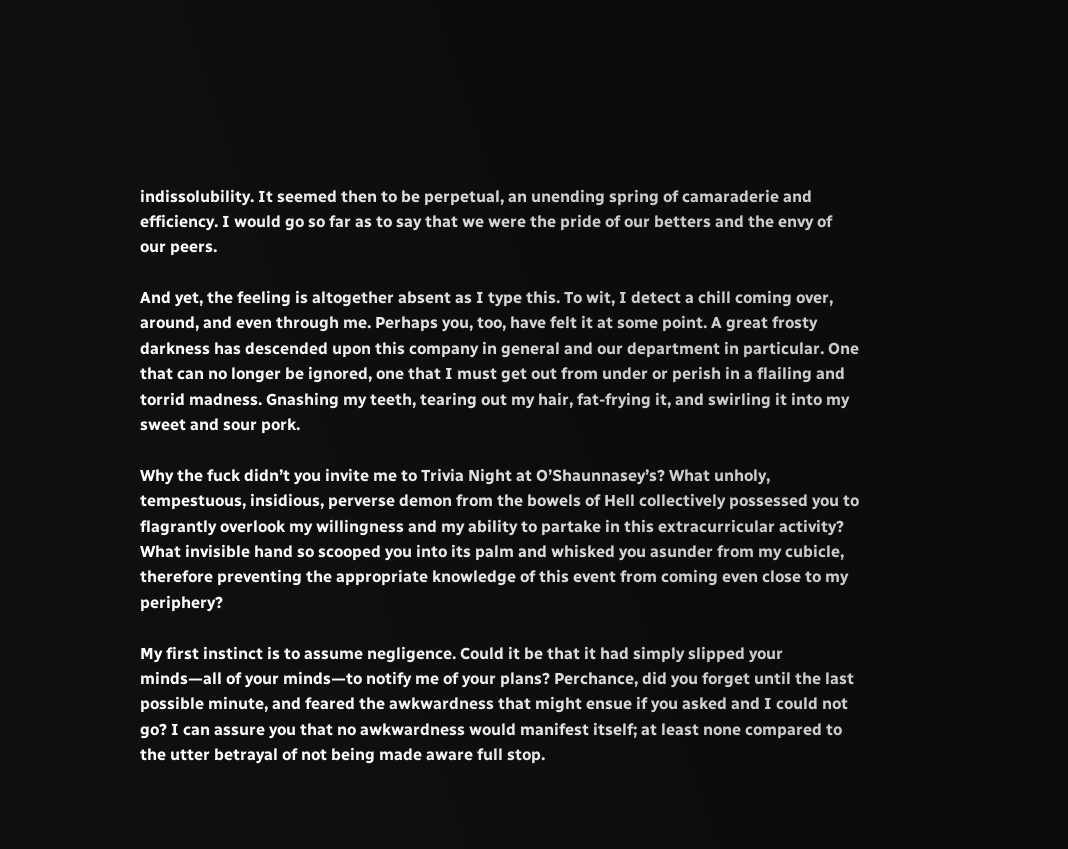indissolubility. It seemed then to be perpetual, an unending spring of camaraderie and efficiency. I would go so far as to say that we were the pride of our betters and the envy of our peers.

And yet, the feeling is altogether absent as I type this. To wit, I detect a chill coming over, around, and even through me. Perhaps you, too, have felt it at some point. A great frosty darkness has descended upon this company in general and our department in particular. One that can no longer be ignored, one that I must get out from under or perish in a flailing and torrid madness. Gnashing my teeth, tearing out my hair, fat-frying it, and swirling it into my sweet and sour pork.

Why the fuck didn’t you invite me to Trivia Night at O’Shaunnasey’s? What unholy, tempestuous, insidious, perverse demon from the bowels of Hell collectively possessed you to flagrantly overlook my willingness and my ability to partake in this extracurricular activity? What invisible hand so scooped you into its palm and whisked you asunder from my cubicle, therefore preventing the appropriate knowledge of this event from coming even close to my periphery?

My first instinct is to assume negligence. Could it be that it had simply slipped your minds—all of your minds—to notify me of your plans? Perchance, did you forget until the last possible minute, and feared the awkwardness that might ensue if you asked and I could not go? I can assure you that no awkwardness would manifest itself; at least none compared to the utter betrayal of not being made aware full stop.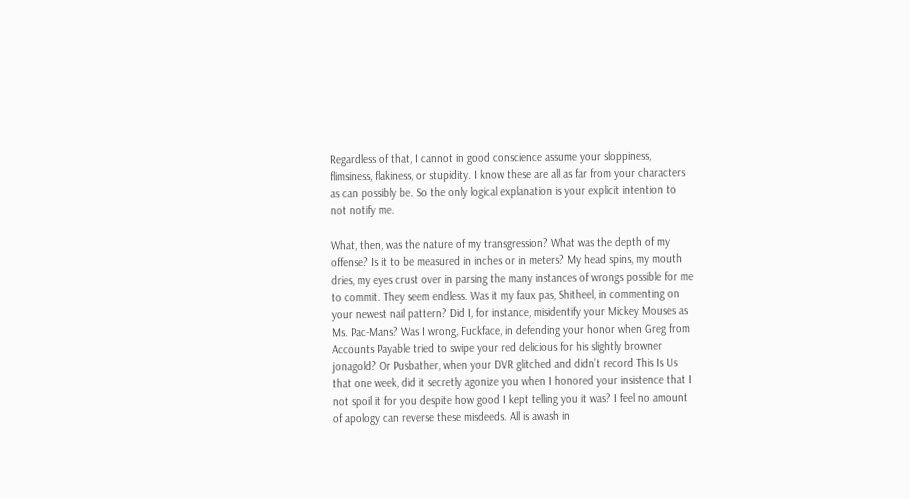Regardless of that, I cannot in good conscience assume your sloppiness, flimsiness, flakiness, or stupidity. I know these are all as far from your characters as can possibly be. So the only logical explanation is your explicit intention to not notify me.

What, then, was the nature of my transgression? What was the depth of my offense? Is it to be measured in inches or in meters? My head spins, my mouth dries, my eyes crust over in parsing the many instances of wrongs possible for me to commit. They seem endless. Was it my faux pas, Shitheel, in commenting on your newest nail pattern? Did I, for instance, misidentify your Mickey Mouses as Ms. Pac-Mans? Was I wrong, Fuckface, in defending your honor when Greg from Accounts Payable tried to swipe your red delicious for his slightly browner jonagold? Or Pusbather, when your DVR glitched and didn’t record This Is Us that one week, did it secretly agonize you when I honored your insistence that I not spoil it for you despite how good I kept telling you it was? I feel no amount of apology can reverse these misdeeds. All is awash in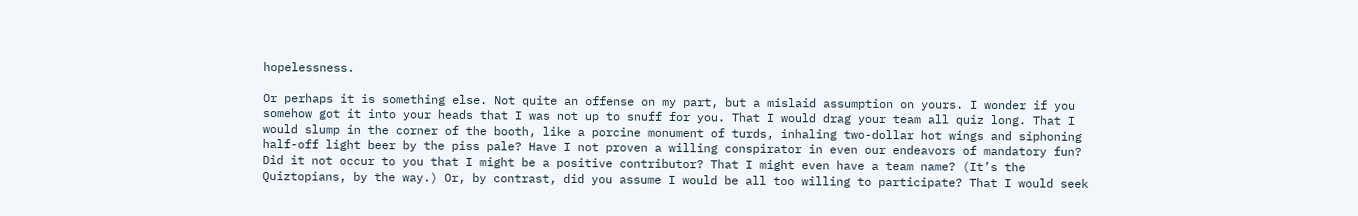hopelessness.

Or perhaps it is something else. Not quite an offense on my part, but a mislaid assumption on yours. I wonder if you somehow got it into your heads that I was not up to snuff for you. That I would drag your team all quiz long. That I would slump in the corner of the booth, like a porcine monument of turds, inhaling two-dollar hot wings and siphoning half-off light beer by the piss pale? Have I not proven a willing conspirator in even our endeavors of mandatory fun? Did it not occur to you that I might be a positive contributor? That I might even have a team name? (It’s the Quiztopians, by the way.) Or, by contrast, did you assume I would be all too willing to participate? That I would seek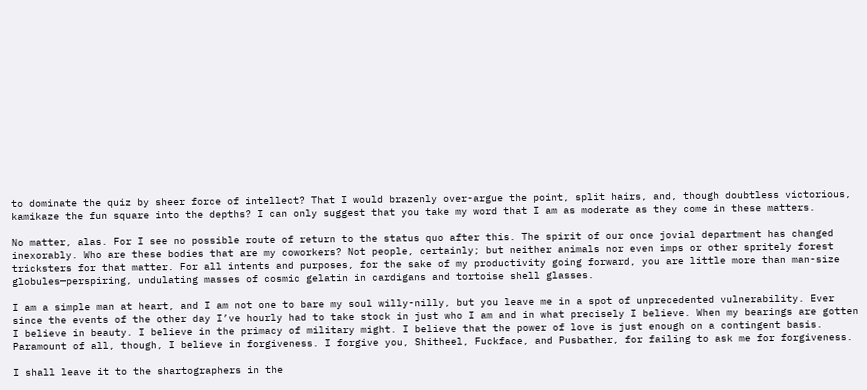to dominate the quiz by sheer force of intellect? That I would brazenly over-argue the point, split hairs, and, though doubtless victorious, kamikaze the fun square into the depths? I can only suggest that you take my word that I am as moderate as they come in these matters.

No matter, alas. For I see no possible route of return to the status quo after this. The spirit of our once jovial department has changed inexorably. Who are these bodies that are my coworkers? Not people, certainly; but neither animals nor even imps or other spritely forest tricksters for that matter. For all intents and purposes, for the sake of my productivity going forward, you are little more than man-size globules—perspiring, undulating masses of cosmic gelatin in cardigans and tortoise shell glasses.

I am a simple man at heart, and I am not one to bare my soul willy-nilly, but you leave me in a spot of unprecedented vulnerability. Ever since the events of the other day I’ve hourly had to take stock in just who I am and in what precisely I believe. When my bearings are gotten I believe in beauty. I believe in the primacy of military might. I believe that the power of love is just enough on a contingent basis. Paramount of all, though, I believe in forgiveness. I forgive you, Shitheel, Fuckface, and Pusbather, for failing to ask me for forgiveness.

I shall leave it to the shartographers in the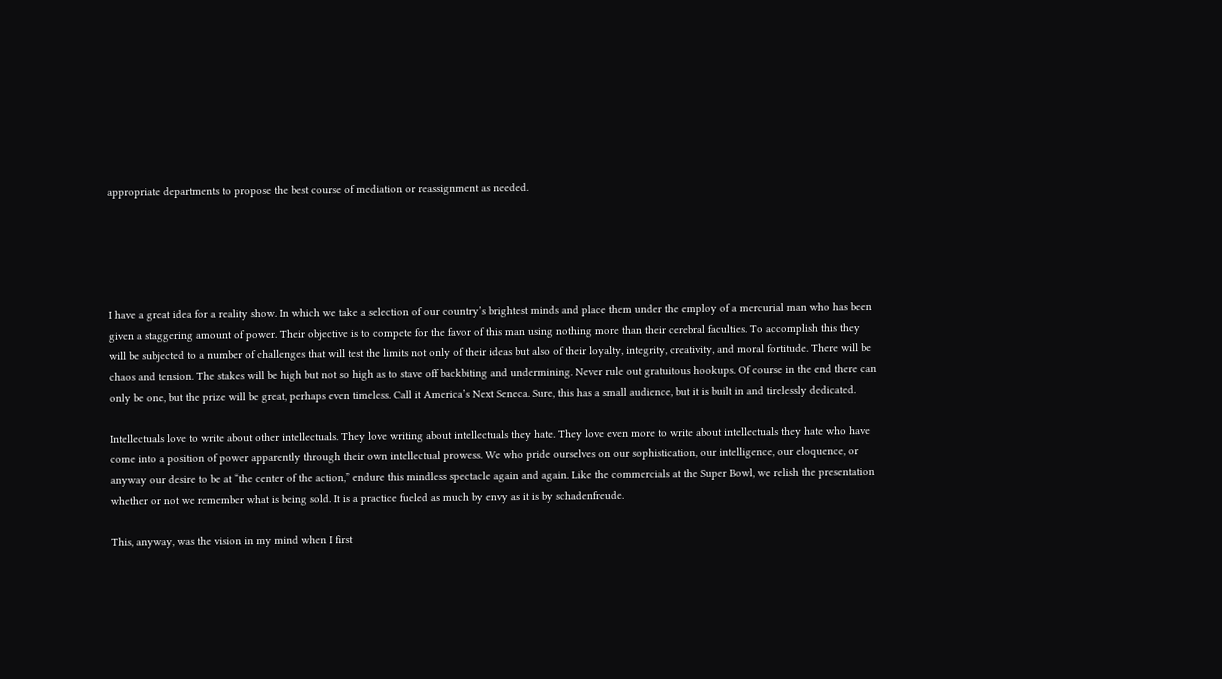appropriate departments to propose the best course of mediation or reassignment as needed.





I have a great idea for a reality show. In which we take a selection of our country’s brightest minds and place them under the employ of a mercurial man who has been given a staggering amount of power. Their objective is to compete for the favor of this man using nothing more than their cerebral faculties. To accomplish this they will be subjected to a number of challenges that will test the limits not only of their ideas but also of their loyalty, integrity, creativity, and moral fortitude. There will be chaos and tension. The stakes will be high but not so high as to stave off backbiting and undermining. Never rule out gratuitous hookups. Of course in the end there can only be one, but the prize will be great, perhaps even timeless. Call it America’s Next Seneca. Sure, this has a small audience, but it is built in and tirelessly dedicated.

Intellectuals love to write about other intellectuals. They love writing about intellectuals they hate. They love even more to write about intellectuals they hate who have come into a position of power apparently through their own intellectual prowess. We who pride ourselves on our sophistication, our intelligence, our eloquence, or anyway our desire to be at “the center of the action,” endure this mindless spectacle again and again. Like the commercials at the Super Bowl, we relish the presentation whether or not we remember what is being sold. It is a practice fueled as much by envy as it is by schadenfreude.

This, anyway, was the vision in my mind when I first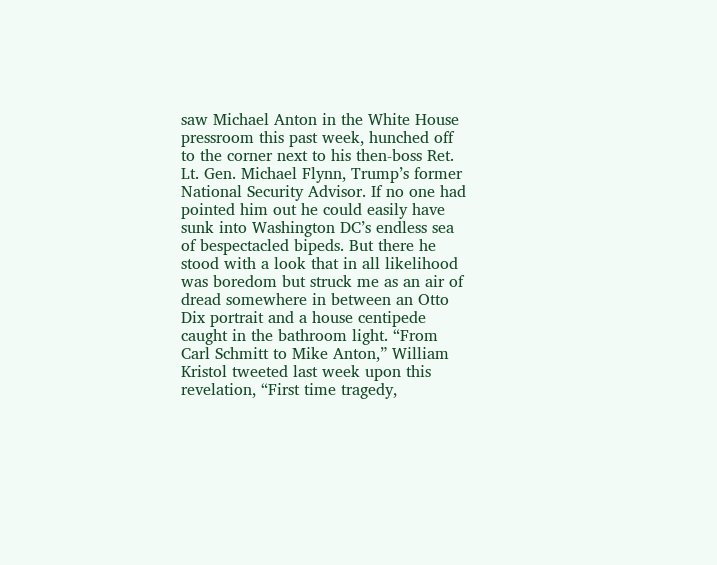saw Michael Anton in the White House pressroom this past week, hunched off to the corner next to his then-boss Ret. Lt. Gen. Michael Flynn, Trump’s former National Security Advisor. If no one had pointed him out he could easily have sunk into Washington DC’s endless sea of bespectacled bipeds. But there he stood with a look that in all likelihood was boredom but struck me as an air of dread somewhere in between an Otto Dix portrait and a house centipede caught in the bathroom light. “From Carl Schmitt to Mike Anton,” William Kristol tweeted last week upon this revelation, “First time tragedy,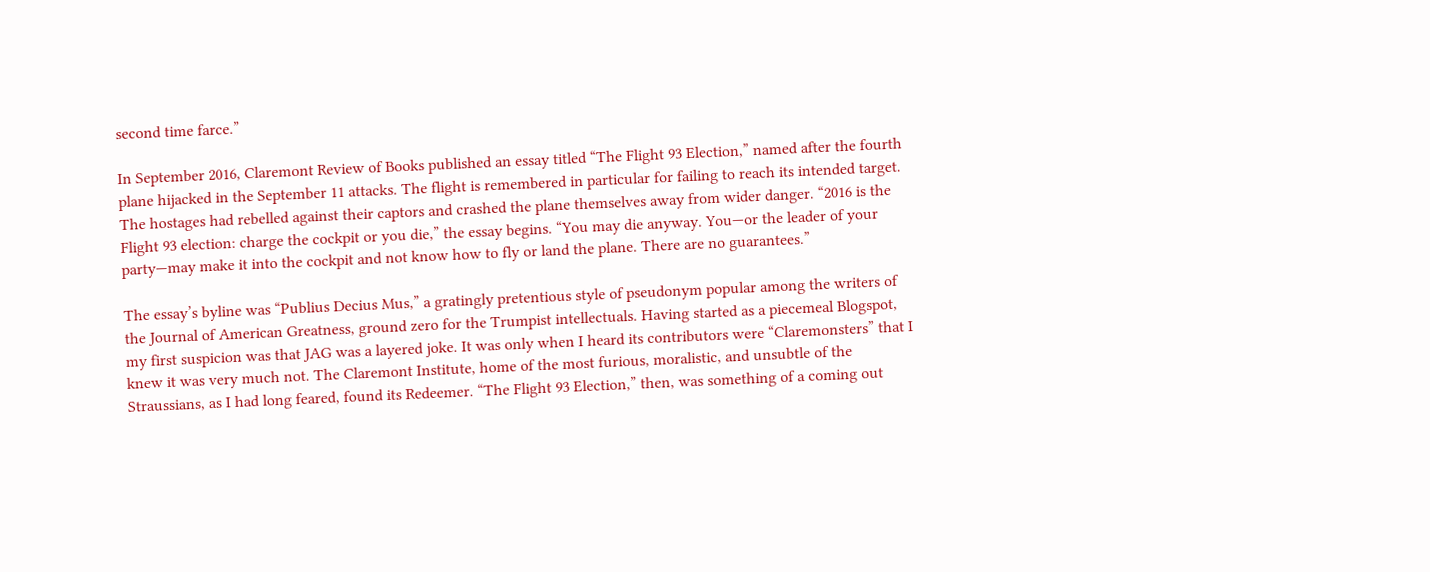second time farce.”

In September 2016, Claremont Review of Books published an essay titled “The Flight 93 Election,” named after the fourth plane hijacked in the September 11 attacks. The flight is remembered in particular for failing to reach its intended target. The hostages had rebelled against their captors and crashed the plane themselves away from wider danger. “2016 is the Flight 93 election: charge the cockpit or you die,” the essay begins. “You may die anyway. You—or the leader of your party—may make it into the cockpit and not know how to fly or land the plane. There are no guarantees.”

The essay’s byline was “Publius Decius Mus,” a gratingly pretentious style of pseudonym popular among the writers of the Journal of American Greatness, ground zero for the Trumpist intellectuals. Having started as a piecemeal Blogspot, my first suspicion was that JAG was a layered joke. It was only when I heard its contributors were “Claremonsters” that I knew it was very much not. The Claremont Institute, home of the most furious, moralistic, and unsubtle of the Straussians, as I had long feared, found its Redeemer. “The Flight 93 Election,” then, was something of a coming out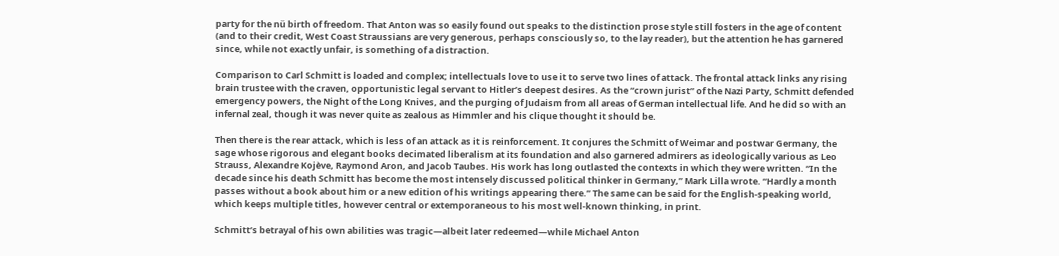party for the nü birth of freedom. That Anton was so easily found out speaks to the distinction prose style still fosters in the age of content (and to their credit, West Coast Straussians are very generous, perhaps consciously so, to the lay reader), but the attention he has garnered since, while not exactly unfair, is something of a distraction.

Comparison to Carl Schmitt is loaded and complex; intellectuals love to use it to serve two lines of attack. The frontal attack links any rising brain trustee with the craven, opportunistic legal servant to Hitler’s deepest desires. As the “crown jurist” of the Nazi Party, Schmitt defended emergency powers, the Night of the Long Knives, and the purging of Judaism from all areas of German intellectual life. And he did so with an infernal zeal, though it was never quite as zealous as Himmler and his clique thought it should be.

Then there is the rear attack, which is less of an attack as it is reinforcement. It conjures the Schmitt of Weimar and postwar Germany, the sage whose rigorous and elegant books decimated liberalism at its foundation and also garnered admirers as ideologically various as Leo Strauss, Alexandre Kojève, Raymond Aron, and Jacob Taubes. His work has long outlasted the contexts in which they were written. “In the decade since his death Schmitt has become the most intensely discussed political thinker in Germany,” Mark Lilla wrote. “Hardly a month passes without a book about him or a new edition of his writings appearing there.” The same can be said for the English-speaking world, which keeps multiple titles, however central or extemporaneous to his most well-known thinking, in print.

Schmitt’s betrayal of his own abilities was tragic—albeit later redeemed—while Michael Anton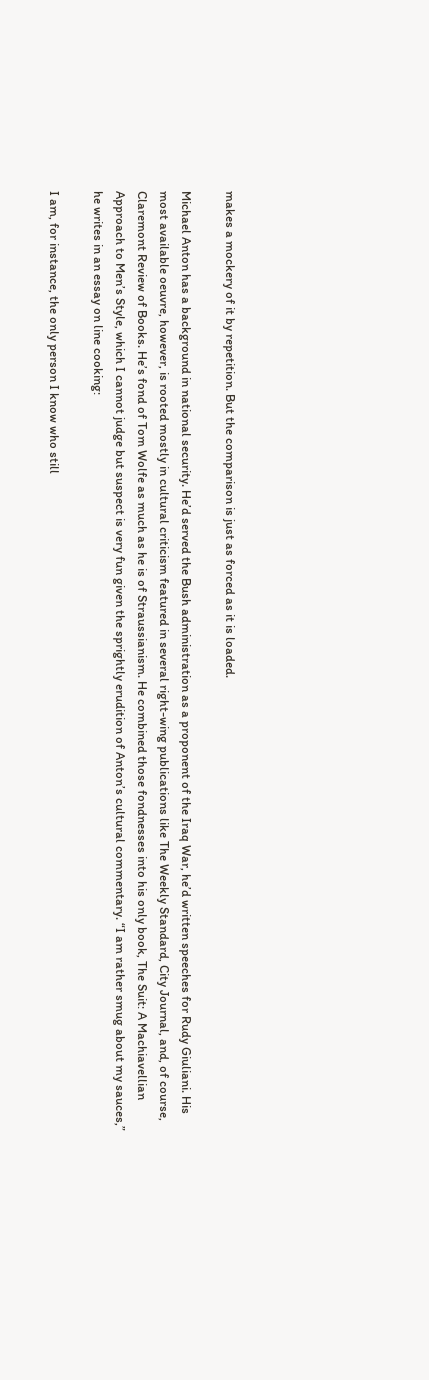makes a mockery of it by repetition. But the comparison is just as forced as it is loaded.

Michael Anton has a background in national security. He’d served the Bush administration as a proponent of the Iraq War, he’d written speeches for Rudy Giuliani. His most available oeuvre, however, is rooted mostly in cultural criticism featured in several right-wing publications like The Weekly Standard, City Journal, and, of course, Claremont Review of Books. He’s fond of Tom Wolfe as much as he is of Straussianism. He combined those fondnesses into his only book, The Suit: A Machiavellian Approach to Men’s Style, which I cannot judge but suspect is very fun given the sprightly erudition of Anton’s cultural commentary. “I am rather smug about my sauces,” he writes in an essay on line cooking:

I am, for instance, the only person I know who still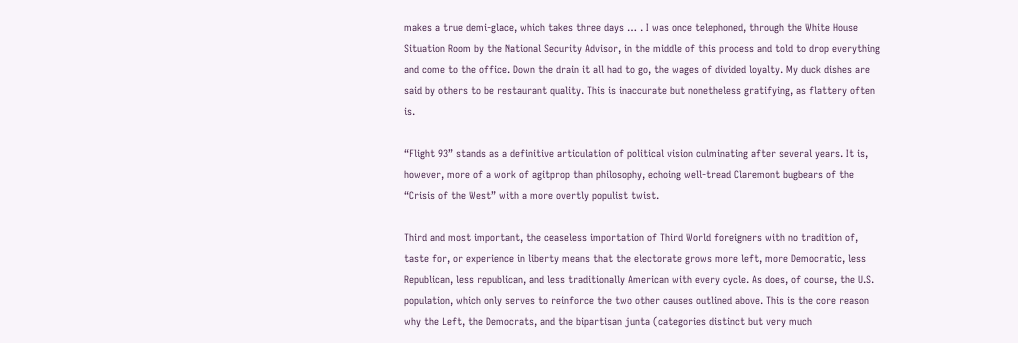makes a true demi-glace, which takes three days … . I was once telephoned, through the White House Situation Room by the National Security Advisor, in the middle of this process and told to drop everything and come to the office. Down the drain it all had to go, the wages of divided loyalty. My duck dishes are said by others to be restaurant quality. This is inaccurate but nonetheless gratifying, as flattery often is.

“Flight 93” stands as a definitive articulation of political vision culminating after several years. It is, however, more of a work of agitprop than philosophy, echoing well-tread Claremont bugbears of the “Crisis of the West” with a more overtly populist twist.

Third and most important, the ceaseless importation of Third World foreigners with no tradition of, taste for, or experience in liberty means that the electorate grows more left, more Democratic, less Republican, less republican, and less traditionally American with every cycle. As does, of course, the U.S. population, which only serves to reinforce the two other causes outlined above. This is the core reason why the Left, the Democrats, and the bipartisan junta (categories distinct but very much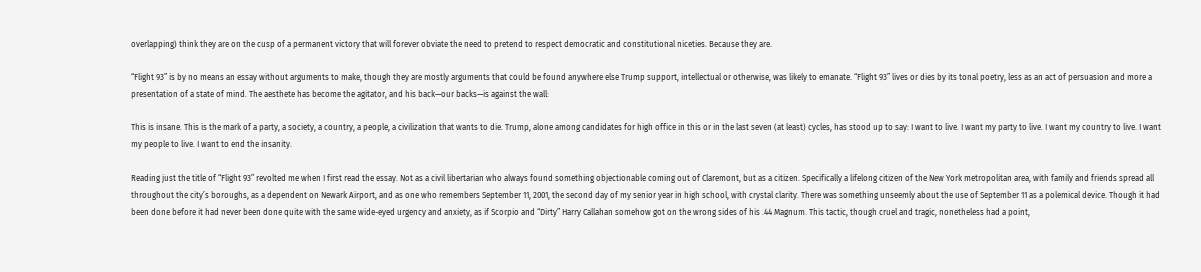overlapping) think they are on the cusp of a permanent victory that will forever obviate the need to pretend to respect democratic and constitutional niceties. Because they are.

“Flight 93” is by no means an essay without arguments to make, though they are mostly arguments that could be found anywhere else Trump support, intellectual or otherwise, was likely to emanate. “Flight 93” lives or dies by its tonal poetry, less as an act of persuasion and more a presentation of a state of mind. The aesthete has become the agitator, and his back—our backs—is against the wall:

This is insane. This is the mark of a party, a society, a country, a people, a civilization that wants to die. Trump, alone among candidates for high office in this or in the last seven (at least) cycles, has stood up to say: I want to live. I want my party to live. I want my country to live. I want my people to live. I want to end the insanity.

Reading just the title of “Flight 93” revolted me when I first read the essay. Not as a civil libertarian who always found something objectionable coming out of Claremont, but as a citizen. Specifically a lifelong citizen of the New York metropolitan area, with family and friends spread all throughout the city’s boroughs, as a dependent on Newark Airport, and as one who remembers September 11, 2001, the second day of my senior year in high school, with crystal clarity. There was something unseemly about the use of September 11 as a polemical device. Though it had been done before it had never been done quite with the same wide-eyed urgency and anxiety, as if Scorpio and “Dirty” Harry Callahan somehow got on the wrong sides of his .44 Magnum. This tactic, though cruel and tragic, nonetheless had a point,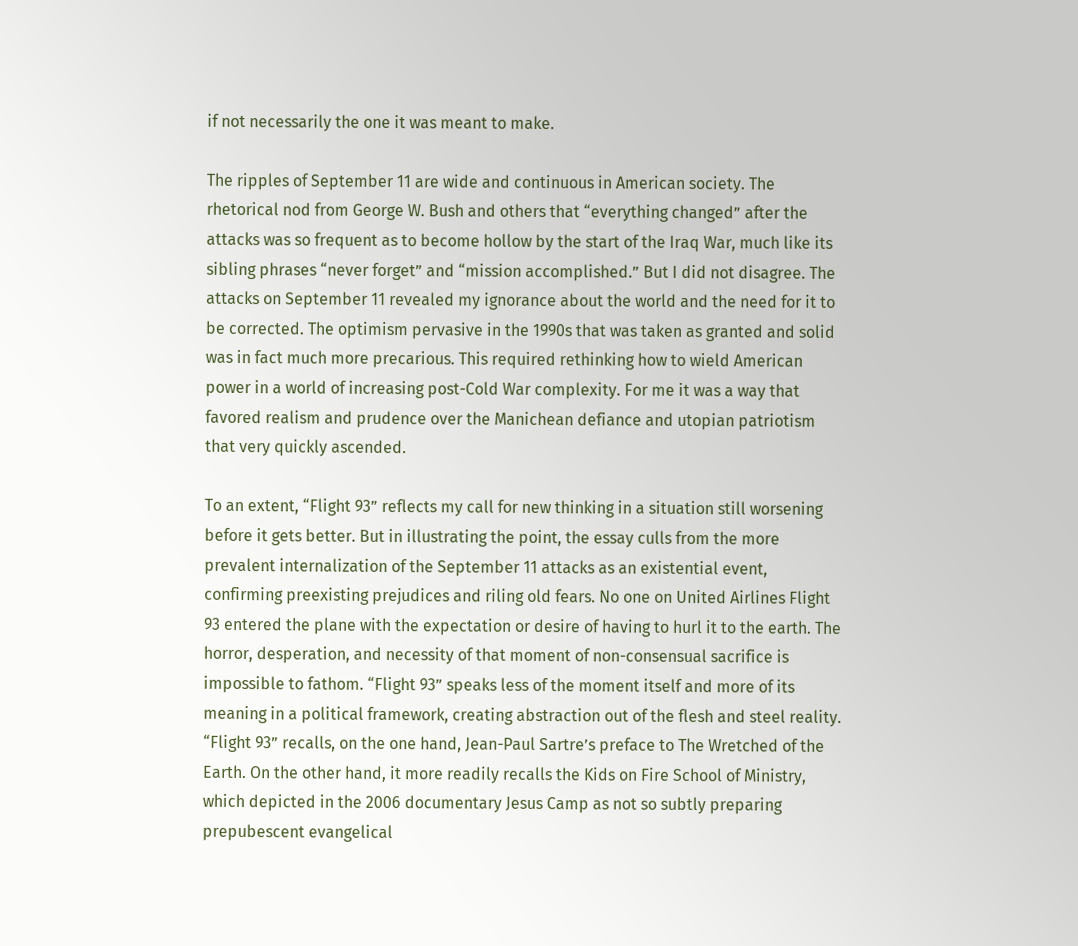if not necessarily the one it was meant to make.

The ripples of September 11 are wide and continuous in American society. The rhetorical nod from George W. Bush and others that “everything changed” after the attacks was so frequent as to become hollow by the start of the Iraq War, much like its sibling phrases “never forget” and “mission accomplished.” But I did not disagree. The attacks on September 11 revealed my ignorance about the world and the need for it to be corrected. The optimism pervasive in the 1990s that was taken as granted and solid was in fact much more precarious. This required rethinking how to wield American power in a world of increasing post-Cold War complexity. For me it was a way that favored realism and prudence over the Manichean defiance and utopian patriotism that very quickly ascended.

To an extent, “Flight 93” reflects my call for new thinking in a situation still worsening before it gets better. But in illustrating the point, the essay culls from the more prevalent internalization of the September 11 attacks as an existential event, confirming preexisting prejudices and riling old fears. No one on United Airlines Flight 93 entered the plane with the expectation or desire of having to hurl it to the earth. The horror, desperation, and necessity of that moment of non-consensual sacrifice is impossible to fathom. “Flight 93” speaks less of the moment itself and more of its meaning in a political framework, creating abstraction out of the flesh and steel reality. “Flight 93” recalls, on the one hand, Jean-Paul Sartre’s preface to The Wretched of the Earth. On the other hand, it more readily recalls the Kids on Fire School of Ministry, which depicted in the 2006 documentary Jesus Camp as not so subtly preparing prepubescent evangelical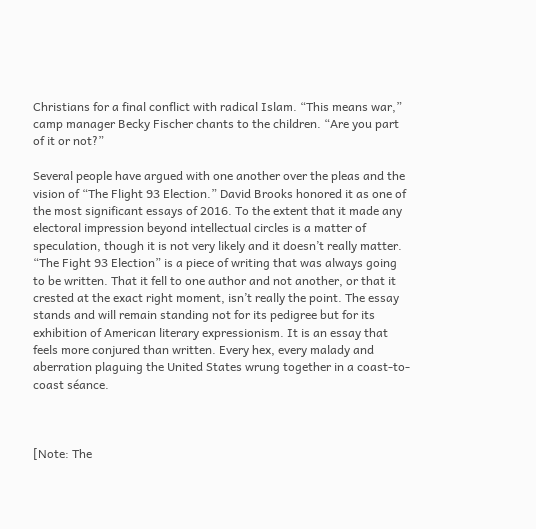Christians for a final conflict with radical Islam. “This means war,” camp manager Becky Fischer chants to the children. “Are you part of it or not?”

Several people have argued with one another over the pleas and the vision of “The Flight 93 Election.” David Brooks honored it as one of the most significant essays of 2016. To the extent that it made any electoral impression beyond intellectual circles is a matter of speculation, though it is not very likely and it doesn’t really matter. “The Fight 93 Election” is a piece of writing that was always going to be written. That it fell to one author and not another, or that it crested at the exact right moment, isn’t really the point. The essay stands and will remain standing not for its pedigree but for its exhibition of American literary expressionism. It is an essay that feels more conjured than written. Every hex, every malady and aberration plaguing the United States wrung together in a coast-to-coast séance.



[Note: The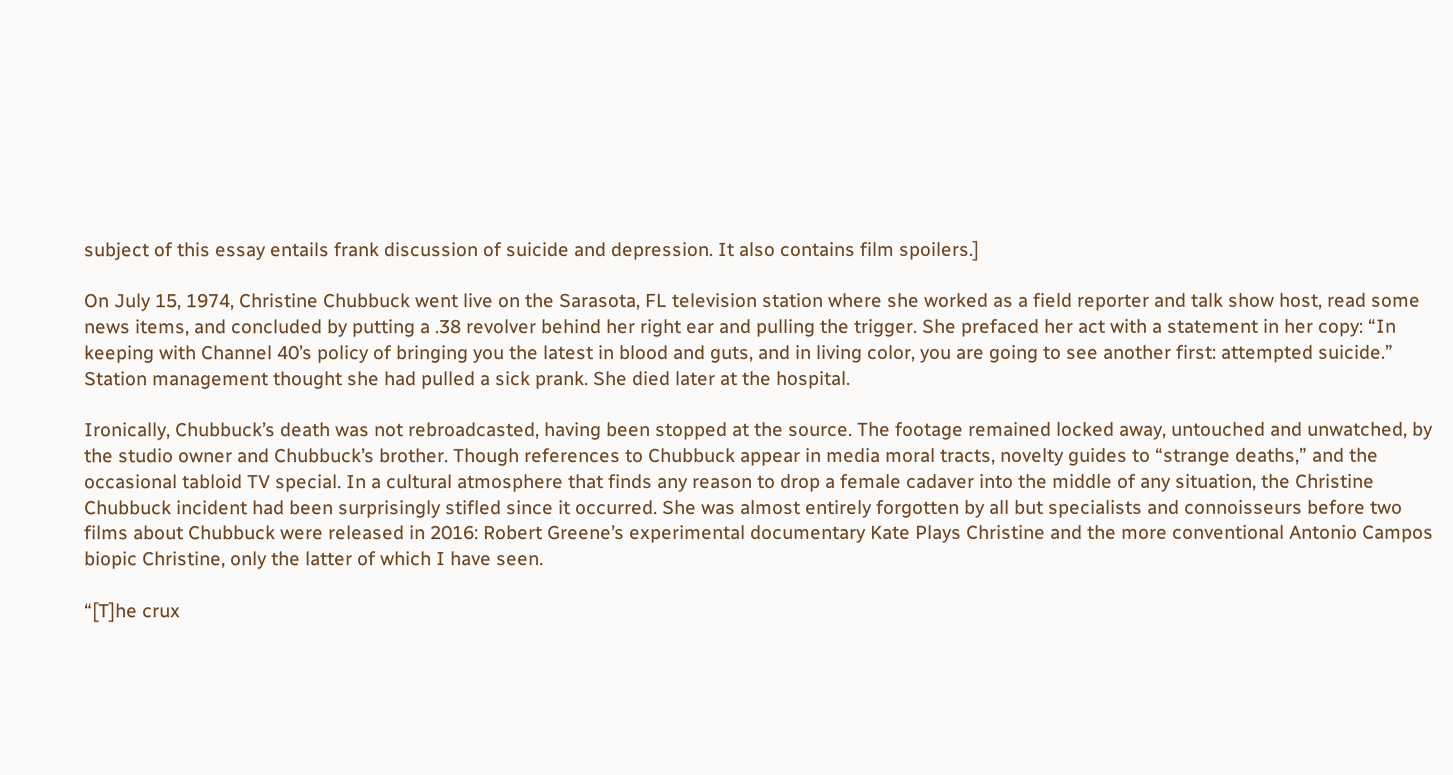subject of this essay entails frank discussion of suicide and depression. It also contains film spoilers.]

On July 15, 1974, Christine Chubbuck went live on the Sarasota, FL television station where she worked as a field reporter and talk show host, read some news items, and concluded by putting a .38 revolver behind her right ear and pulling the trigger. She prefaced her act with a statement in her copy: “In keeping with Channel 40’s policy of bringing you the latest in blood and guts, and in living color, you are going to see another first: attempted suicide.” Station management thought she had pulled a sick prank. She died later at the hospital.

Ironically, Chubbuck’s death was not rebroadcasted, having been stopped at the source. The footage remained locked away, untouched and unwatched, by the studio owner and Chubbuck’s brother. Though references to Chubbuck appear in media moral tracts, novelty guides to “strange deaths,” and the occasional tabloid TV special. In a cultural atmosphere that finds any reason to drop a female cadaver into the middle of any situation, the Christine Chubbuck incident had been surprisingly stifled since it occurred. She was almost entirely forgotten by all but specialists and connoisseurs before two films about Chubbuck were released in 2016: Robert Greene’s experimental documentary Kate Plays Christine and the more conventional Antonio Campos biopic Christine, only the latter of which I have seen.

“[T]he crux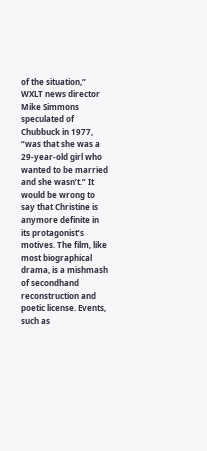of the situation,” WXLT news director Mike Simmons speculated of Chubbuck in 1977, “was that she was a 29-year-old girl who wanted to be married and she wasn’t.” It would be wrong to say that Christine is anymore definite in its protagonist’s motives. The film, like most biographical drama, is a mishmash of secondhand reconstruction and poetic license. Events, such as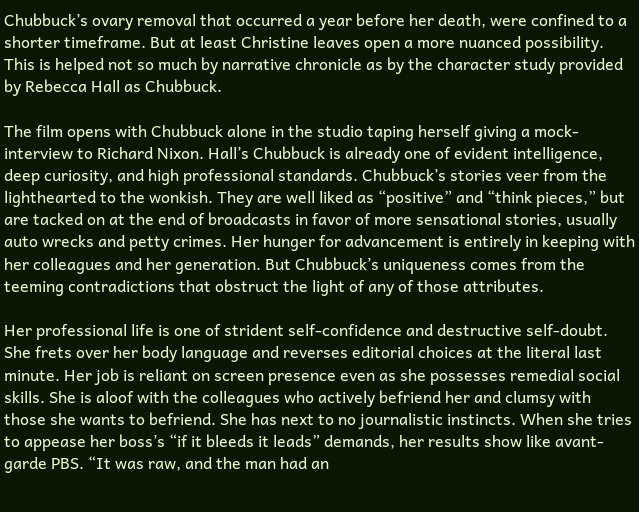Chubbuck’s ovary removal that occurred a year before her death, were confined to a shorter timeframe. But at least Christine leaves open a more nuanced possibility. This is helped not so much by narrative chronicle as by the character study provided by Rebecca Hall as Chubbuck.

The film opens with Chubbuck alone in the studio taping herself giving a mock-interview to Richard Nixon. Hall’s Chubbuck is already one of evident intelligence, deep curiosity, and high professional standards. Chubbuck’s stories veer from the lighthearted to the wonkish. They are well liked as “positive” and “think pieces,” but are tacked on at the end of broadcasts in favor of more sensational stories, usually auto wrecks and petty crimes. Her hunger for advancement is entirely in keeping with her colleagues and her generation. But Chubbuck’s uniqueness comes from the teeming contradictions that obstruct the light of any of those attributes.

Her professional life is one of strident self-confidence and destructive self-doubt. She frets over her body language and reverses editorial choices at the literal last minute. Her job is reliant on screen presence even as she possesses remedial social skills. She is aloof with the colleagues who actively befriend her and clumsy with those she wants to befriend. She has next to no journalistic instincts. When she tries to appease her boss’s “if it bleeds it leads” demands, her results show like avant-garde PBS. “It was raw, and the man had an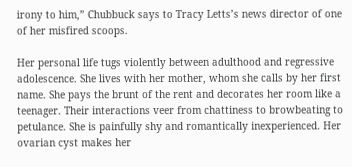irony to him,” Chubbuck says to Tracy Letts’s news director of one of her misfired scoops.

Her personal life tugs violently between adulthood and regressive adolescence. She lives with her mother, whom she calls by her first name. She pays the brunt of the rent and decorates her room like a teenager. Their interactions veer from chattiness to browbeating to petulance. She is painfully shy and romantically inexperienced. Her ovarian cyst makes her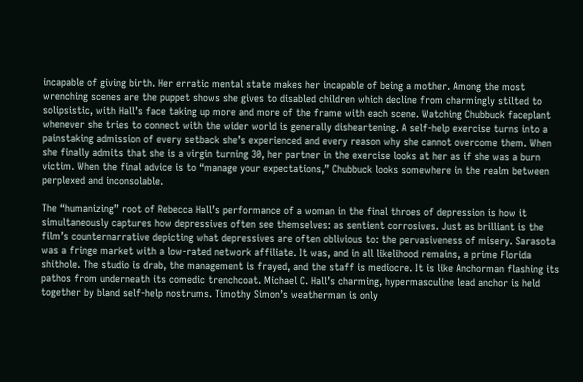incapable of giving birth. Her erratic mental state makes her incapable of being a mother. Among the most wrenching scenes are the puppet shows she gives to disabled children which decline from charmingly stilted to solipsistic, with Hall’s face taking up more and more of the frame with each scene. Watching Chubbuck faceplant whenever she tries to connect with the wider world is generally disheartening. A self-help exercise turns into a painstaking admission of every setback she’s experienced and every reason why she cannot overcome them. When she finally admits that she is a virgin turning 30, her partner in the exercise looks at her as if she was a burn victim. When the final advice is to “manage your expectations,” Chubbuck looks somewhere in the realm between perplexed and inconsolable.

The “humanizing” root of Rebecca Hall’s performance of a woman in the final throes of depression is how it simultaneously captures how depressives often see themselves: as sentient corrosives. Just as brilliant is the film’s counternarrative depicting what depressives are often oblivious to: the pervasiveness of misery. Sarasota was a fringe market with a low-rated network affiliate. It was, and in all likelihood remains, a prime Florida shithole. The studio is drab, the management is frayed, and the staff is mediocre. It is like Anchorman flashing its pathos from underneath its comedic trenchcoat. Michael C. Hall’s charming, hypermasculine lead anchor is held together by bland self-help nostrums. Timothy Simon’s weatherman is only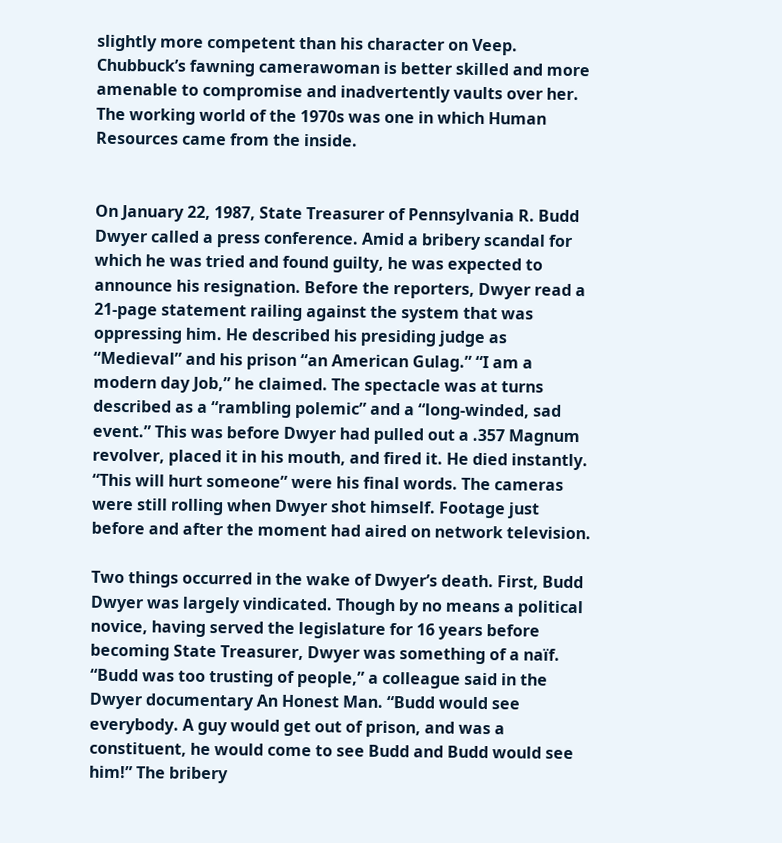slightly more competent than his character on Veep. Chubbuck’s fawning camerawoman is better skilled and more amenable to compromise and inadvertently vaults over her. The working world of the 1970s was one in which Human Resources came from the inside.


On January 22, 1987, State Treasurer of Pennsylvania R. Budd Dwyer called a press conference. Amid a bribery scandal for which he was tried and found guilty, he was expected to announce his resignation. Before the reporters, Dwyer read a 21-page statement railing against the system that was oppressing him. He described his presiding judge as “Medieval” and his prison “an American Gulag.” “I am a modern day Job,” he claimed. The spectacle was at turns described as a “rambling polemic” and a “long-winded, sad event.” This was before Dwyer had pulled out a .357 Magnum revolver, placed it in his mouth, and fired it. He died instantly. “This will hurt someone” were his final words. The cameras were still rolling when Dwyer shot himself. Footage just before and after the moment had aired on network television.

Two things occurred in the wake of Dwyer’s death. First, Budd Dwyer was largely vindicated. Though by no means a political novice, having served the legislature for 16 years before becoming State Treasurer, Dwyer was something of a naïf. “Budd was too trusting of people,” a colleague said in the Dwyer documentary An Honest Man. “Budd would see everybody. A guy would get out of prison, and was a constituent, he would come to see Budd and Budd would see him!” The bribery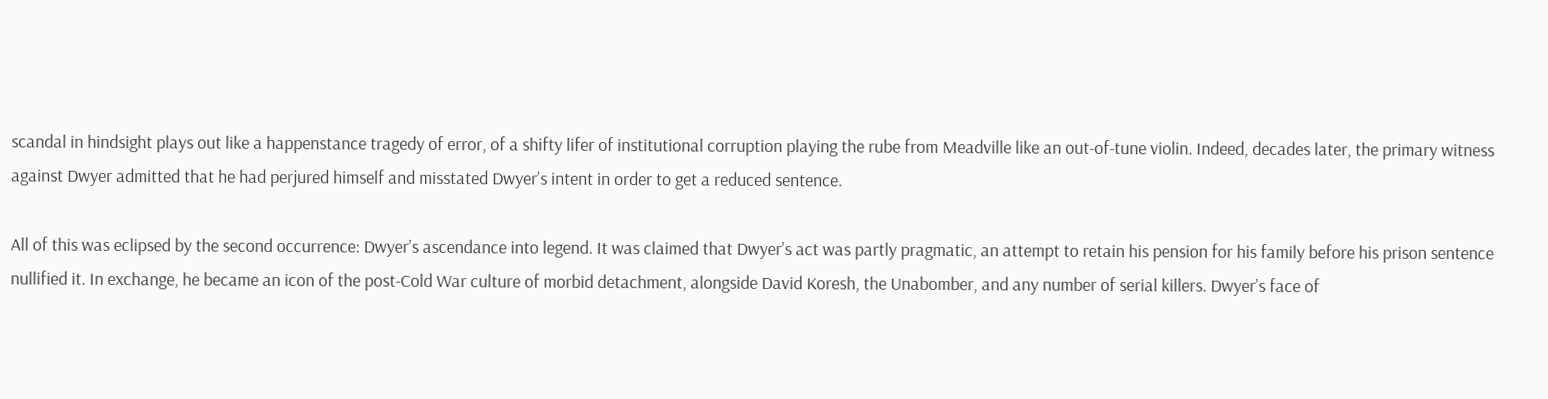scandal in hindsight plays out like a happenstance tragedy of error, of a shifty lifer of institutional corruption playing the rube from Meadville like an out-of-tune violin. Indeed, decades later, the primary witness against Dwyer admitted that he had perjured himself and misstated Dwyer’s intent in order to get a reduced sentence.

All of this was eclipsed by the second occurrence: Dwyer’s ascendance into legend. It was claimed that Dwyer’s act was partly pragmatic, an attempt to retain his pension for his family before his prison sentence nullified it. In exchange, he became an icon of the post-Cold War culture of morbid detachment, alongside David Koresh, the Unabomber, and any number of serial killers. Dwyer’s face of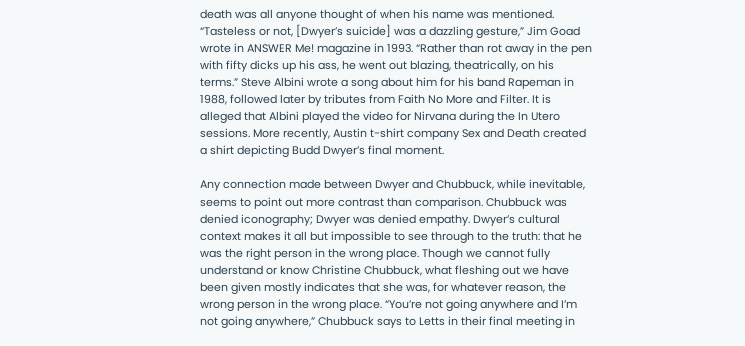death was all anyone thought of when his name was mentioned.  “Tasteless or not, [Dwyer’s suicide] was a dazzling gesture,” Jim Goad wrote in ANSWER Me! magazine in 1993. “Rather than rot away in the pen with fifty dicks up his ass, he went out blazing, theatrically, on his terms.” Steve Albini wrote a song about him for his band Rapeman in 1988, followed later by tributes from Faith No More and Filter. It is alleged that Albini played the video for Nirvana during the In Utero sessions. More recently, Austin t-shirt company Sex and Death created a shirt depicting Budd Dwyer’s final moment.

Any connection made between Dwyer and Chubbuck, while inevitable, seems to point out more contrast than comparison. Chubbuck was denied iconography; Dwyer was denied empathy. Dwyer’s cultural context makes it all but impossible to see through to the truth: that he was the right person in the wrong place. Though we cannot fully understand or know Christine Chubbuck, what fleshing out we have been given mostly indicates that she was, for whatever reason, the wrong person in the wrong place. “You’re not going anywhere and I’m not going anywhere,” Chubbuck says to Letts in their final meeting in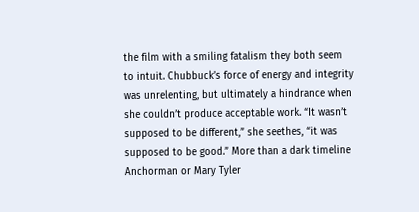the film with a smiling fatalism they both seem to intuit. Chubbuck’s force of energy and integrity was unrelenting, but ultimately a hindrance when she couldn’t produce acceptable work. “It wasn’t supposed to be different,” she seethes, “it was supposed to be good.” More than a dark timeline Anchorman or Mary Tyler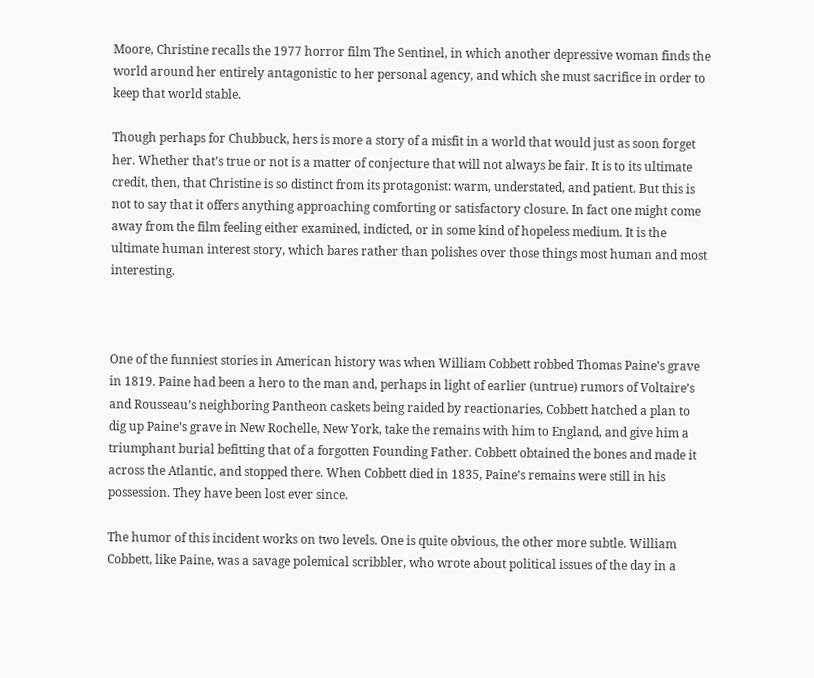Moore, Christine recalls the 1977 horror film The Sentinel, in which another depressive woman finds the world around her entirely antagonistic to her personal agency, and which she must sacrifice in order to keep that world stable.

Though perhaps for Chubbuck, hers is more a story of a misfit in a world that would just as soon forget her. Whether that’s true or not is a matter of conjecture that will not always be fair. It is to its ultimate credit, then, that Christine is so distinct from its protagonist: warm, understated, and patient. But this is not to say that it offers anything approaching comforting or satisfactory closure. In fact one might come away from the film feeling either examined, indicted, or in some kind of hopeless medium. It is the ultimate human interest story, which bares rather than polishes over those things most human and most interesting.



One of the funniest stories in American history was when William Cobbett robbed Thomas Paine’s grave in 1819. Paine had been a hero to the man and, perhaps in light of earlier (untrue) rumors of Voltaire’s and Rousseau’s neighboring Pantheon caskets being raided by reactionaries, Cobbett hatched a plan to dig up Paine’s grave in New Rochelle, New York, take the remains with him to England, and give him a triumphant burial befitting that of a forgotten Founding Father. Cobbett obtained the bones and made it across the Atlantic, and stopped there. When Cobbett died in 1835, Paine’s remains were still in his possession. They have been lost ever since.

The humor of this incident works on two levels. One is quite obvious, the other more subtle. William Cobbett, like Paine, was a savage polemical scribbler, who wrote about political issues of the day in a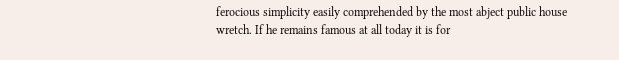ferocious simplicity easily comprehended by the most abject public house wretch. If he remains famous at all today it is for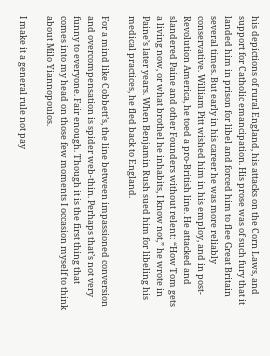his depictions of rural England, his attacks on the Corn Laws, and support for Catholic emancipation. His prose was of such fury that it landed him in prison for libel and forced him to flee Great Britain several times. But early in his career he was more reliably conservative. William Pitt wished him in his employ, and in post-Revolution America, he toed a pro-British line. He attacked and slandered Paine and other Founders without relent: “How Tom gets a living now, or what brothel he inhabits, I know not,” he wrote in Paine’s later years. When Benjamin Rush sued him for libeling his medical practices, he fled back to England.

For a mind like Cobbett’s, the line between impassioned conversion and overcompensation is spider web-thin. Perhaps that’s not very funny to everyone. Fair enough. Though it is the first thing that comes into my head on those few moments I occasion myself to think about Milo Yiannopoulos.

I make it a general rule not pay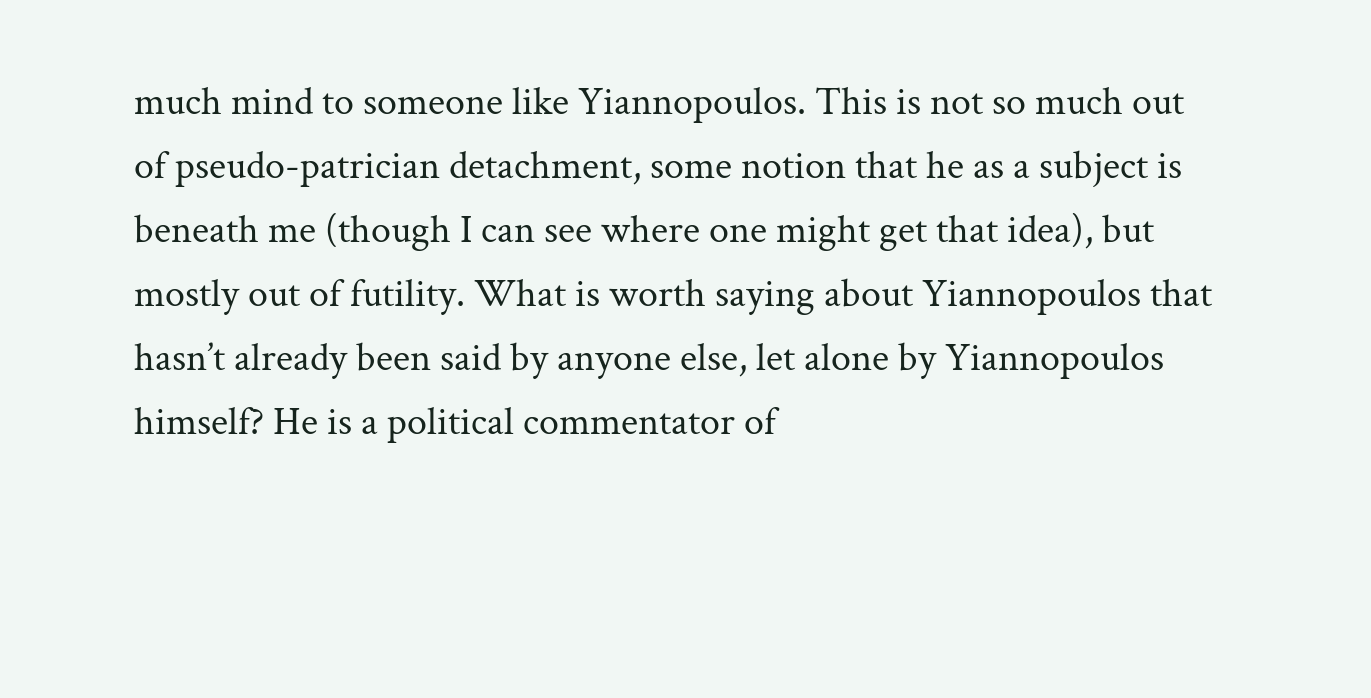much mind to someone like Yiannopoulos. This is not so much out of pseudo-patrician detachment, some notion that he as a subject is beneath me (though I can see where one might get that idea), but mostly out of futility. What is worth saying about Yiannopoulos that hasn’t already been said by anyone else, let alone by Yiannopoulos himself? He is a political commentator of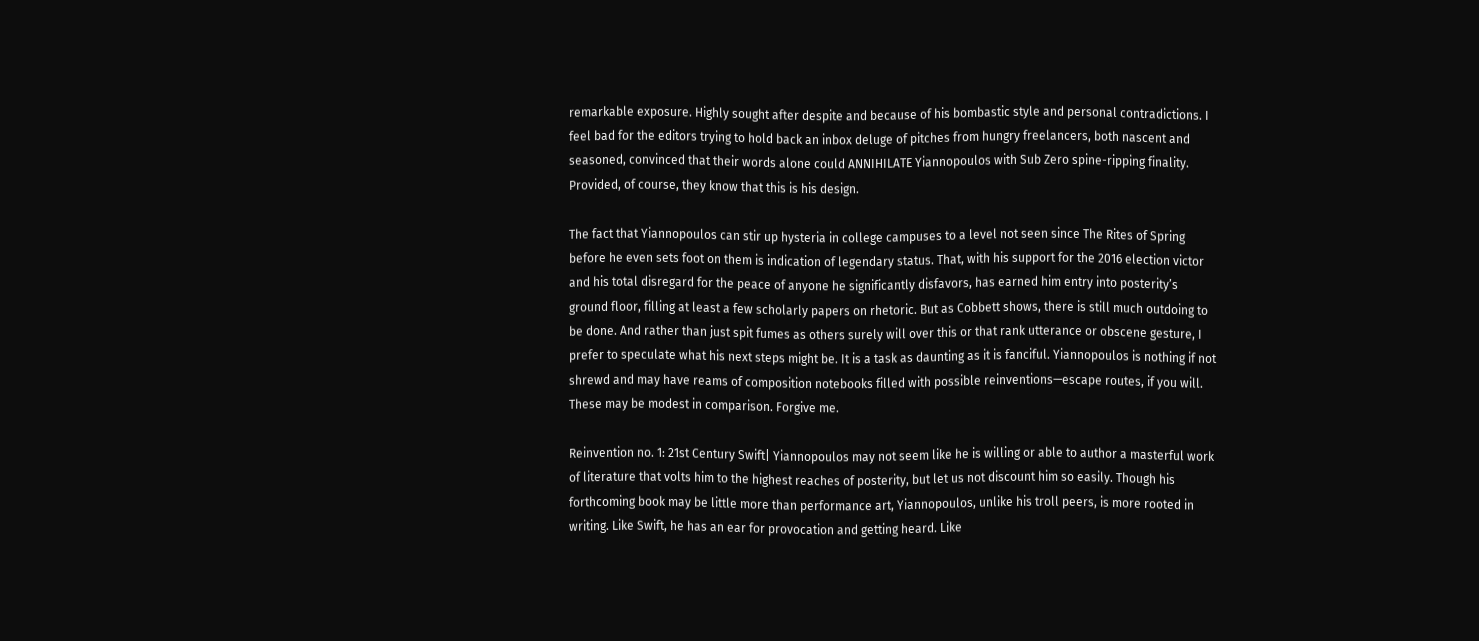remarkable exposure. Highly sought after despite and because of his bombastic style and personal contradictions. I feel bad for the editors trying to hold back an inbox deluge of pitches from hungry freelancers, both nascent and seasoned, convinced that their words alone could ANNIHILATE Yiannopoulos with Sub Zero spine-ripping finality. Provided, of course, they know that this is his design.

The fact that Yiannopoulos can stir up hysteria in college campuses to a level not seen since The Rites of Spring before he even sets foot on them is indication of legendary status. That, with his support for the 2016 election victor and his total disregard for the peace of anyone he significantly disfavors, has earned him entry into posterity’s ground floor, filling at least a few scholarly papers on rhetoric. But as Cobbett shows, there is still much outdoing to be done. And rather than just spit fumes as others surely will over this or that rank utterance or obscene gesture, I prefer to speculate what his next steps might be. It is a task as daunting as it is fanciful. Yiannopoulos is nothing if not shrewd and may have reams of composition notebooks filled with possible reinventions—escape routes, if you will. These may be modest in comparison. Forgive me.

Reinvention no. 1: 21st Century Swift| Yiannopoulos may not seem like he is willing or able to author a masterful work of literature that volts him to the highest reaches of posterity, but let us not discount him so easily. Though his forthcoming book may be little more than performance art, Yiannopoulos, unlike his troll peers, is more rooted in writing. Like Swift, he has an ear for provocation and getting heard. Like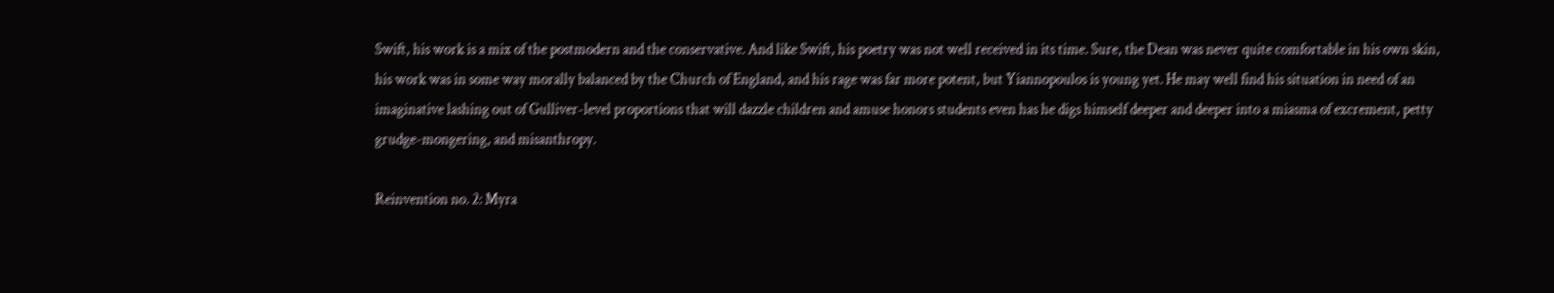Swift, his work is a mix of the postmodern and the conservative. And like Swift, his poetry was not well received in its time. Sure, the Dean was never quite comfortable in his own skin, his work was in some way morally balanced by the Church of England, and his rage was far more potent, but Yiannopoulos is young yet. He may well find his situation in need of an imaginative lashing out of Gulliver-level proportions that will dazzle children and amuse honors students even has he digs himself deeper and deeper into a miasma of excrement, petty grudge-mongering, and misanthropy.

Reinvention no. 2: Myra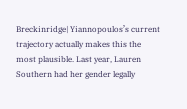Breckinridge| Yiannopoulos’s current trajectory actually makes this the most plausible. Last year, Lauren Southern had her gender legally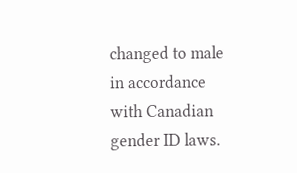changed to male in accordance with Canadian gender ID laws.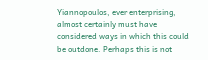Yiannopoulos, ever enterprising, almost certainly must have considered ways in which this could be outdone. Perhaps this is not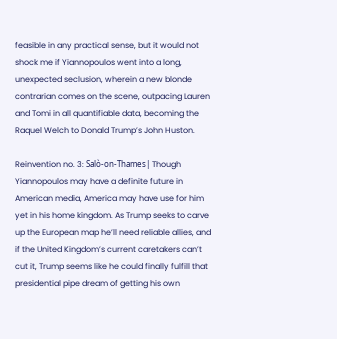feasible in any practical sense, but it would not shock me if Yiannopoulos went into a long, unexpected seclusion, wherein a new blonde contrarian comes on the scene, outpacing Lauren and Tomi in all quantifiable data, becoming the Raquel Welch to Donald Trump’s John Huston.

Reinvention no. 3: Salò-on-Thames| Though Yiannopoulos may have a definite future in American media, America may have use for him yet in his home kingdom. As Trump seeks to carve up the European map he’ll need reliable allies, and if the United Kingdom’s current caretakers can’t cut it, Trump seems like he could finally fulfill that presidential pipe dream of getting his own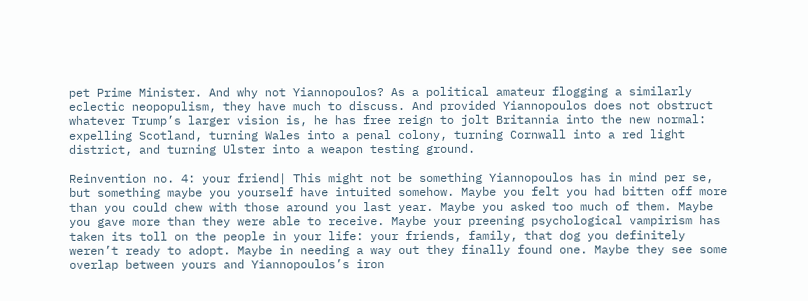pet Prime Minister. And why not Yiannopoulos? As a political amateur flogging a similarly eclectic neopopulism, they have much to discuss. And provided Yiannopoulos does not obstruct whatever Trump’s larger vision is, he has free reign to jolt Britannia into the new normal: expelling Scotland, turning Wales into a penal colony, turning Cornwall into a red light district, and turning Ulster into a weapon testing ground.

Reinvention no. 4: your friend| This might not be something Yiannopoulos has in mind per se, but something maybe you yourself have intuited somehow. Maybe you felt you had bitten off more than you could chew with those around you last year. Maybe you asked too much of them. Maybe you gave more than they were able to receive. Maybe your preening psychological vampirism has taken its toll on the people in your life: your friends, family, that dog you definitely weren’t ready to adopt. Maybe in needing a way out they finally found one. Maybe they see some overlap between yours and Yiannopoulos’s iron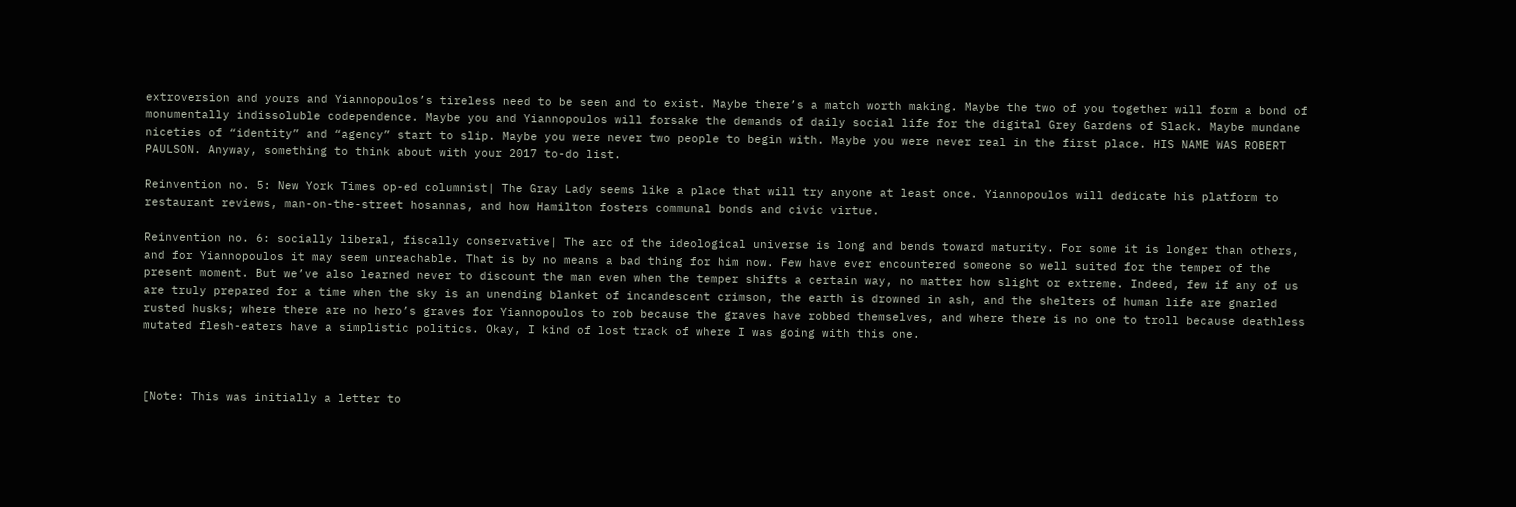extroversion and yours and Yiannopoulos’s tireless need to be seen and to exist. Maybe there’s a match worth making. Maybe the two of you together will form a bond of monumentally indissoluble codependence. Maybe you and Yiannopoulos will forsake the demands of daily social life for the digital Grey Gardens of Slack. Maybe mundane niceties of “identity” and “agency” start to slip. Maybe you were never two people to begin with. Maybe you were never real in the first place. HIS NAME WAS ROBERT PAULSON. Anyway, something to think about with your 2017 to-do list.

Reinvention no. 5: New York Times op-ed columnist| The Gray Lady seems like a place that will try anyone at least once. Yiannopoulos will dedicate his platform to restaurant reviews, man-on-the-street hosannas, and how Hamilton fosters communal bonds and civic virtue.

Reinvention no. 6: socially liberal, fiscally conservative| The arc of the ideological universe is long and bends toward maturity. For some it is longer than others, and for Yiannopoulos it may seem unreachable. That is by no means a bad thing for him now. Few have ever encountered someone so well suited for the temper of the present moment. But we’ve also learned never to discount the man even when the temper shifts a certain way, no matter how slight or extreme. Indeed, few if any of us are truly prepared for a time when the sky is an unending blanket of incandescent crimson, the earth is drowned in ash, and the shelters of human life are gnarled rusted husks; where there are no hero’s graves for Yiannopoulos to rob because the graves have robbed themselves, and where there is no one to troll because deathless mutated flesh-eaters have a simplistic politics. Okay, I kind of lost track of where I was going with this one.



[Note: This was initially a letter to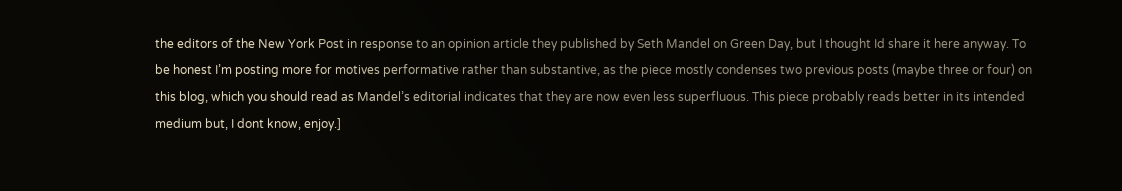the editors of the New York Post in response to an opinion article they published by Seth Mandel on Green Day, but I thought Id share it here anyway. To be honest I’m posting more for motives performative rather than substantive, as the piece mostly condenses two previous posts (maybe three or four) on this blog, which you should read as Mandel’s editorial indicates that they are now even less superfluous. This piece probably reads better in its intended medium but, I dont know, enjoy.]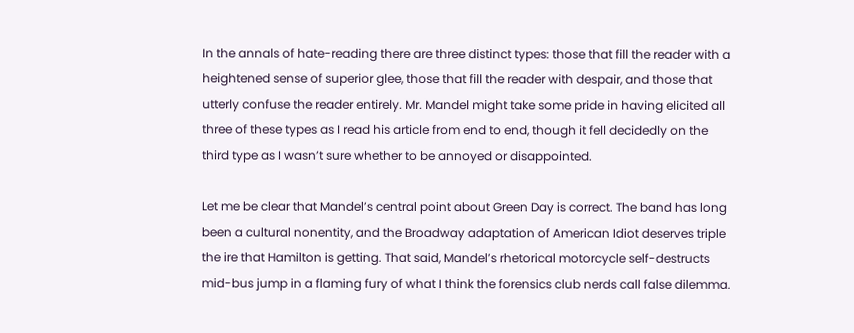In the annals of hate-reading there are three distinct types: those that fill the reader with a heightened sense of superior glee, those that fill the reader with despair, and those that utterly confuse the reader entirely. Mr. Mandel might take some pride in having elicited all three of these types as I read his article from end to end, though it fell decidedly on the third type as I wasn’t sure whether to be annoyed or disappointed.

Let me be clear that Mandel’s central point about Green Day is correct. The band has long been a cultural nonentity, and the Broadway adaptation of American Idiot deserves triple the ire that Hamilton is getting. That said, Mandel’s rhetorical motorcycle self-destructs mid-bus jump in a flaming fury of what I think the forensics club nerds call false dilemma.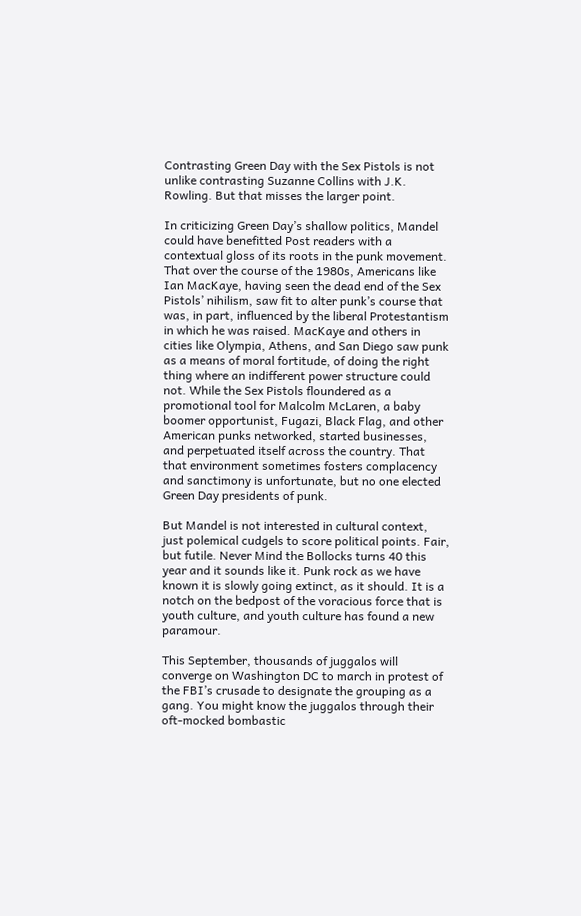Contrasting Green Day with the Sex Pistols is not unlike contrasting Suzanne Collins with J.K. Rowling. But that misses the larger point.

In criticizing Green Day’s shallow politics, Mandel could have benefitted Post readers with a contextual gloss of its roots in the punk movement. That over the course of the 1980s, Americans like Ian MacKaye, having seen the dead end of the Sex Pistols’ nihilism, saw fit to alter punk’s course that was, in part, influenced by the liberal Protestantism in which he was raised. MacKaye and others in cities like Olympia, Athens, and San Diego saw punk as a means of moral fortitude, of doing the right thing where an indifferent power structure could not. While the Sex Pistols floundered as a promotional tool for Malcolm McLaren, a baby boomer opportunist, Fugazi, Black Flag, and other American punks networked, started businesses, and perpetuated itself across the country. That that environment sometimes fosters complacency and sanctimony is unfortunate, but no one elected Green Day presidents of punk.

But Mandel is not interested in cultural context, just polemical cudgels to score political points. Fair, but futile. Never Mind the Bollocks turns 40 this year and it sounds like it. Punk rock as we have known it is slowly going extinct, as it should. It is a notch on the bedpost of the voracious force that is youth culture, and youth culture has found a new paramour.

This September, thousands of juggalos will converge on Washington DC to march in protest of the FBI’s crusade to designate the grouping as a gang. You might know the juggalos through their oft-mocked bombastic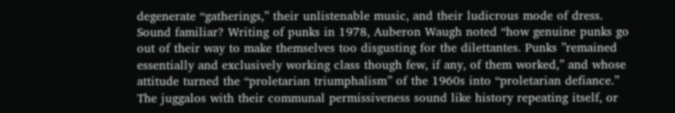degenerate “gatherings,” their unlistenable music, and their ludicrous mode of dress. Sound familiar? Writing of punks in 1978, Auberon Waugh noted “how genuine punks go out of their way to make themselves too disgusting for the dilettantes. Punks ”remained essentially and exclusively working class though few, if any, of them worked,” and whose attitude turned the “proletarian triumphalism” of the 1960s into “proletarian defiance.” The juggalos with their communal permissiveness sound like history repeating itself, or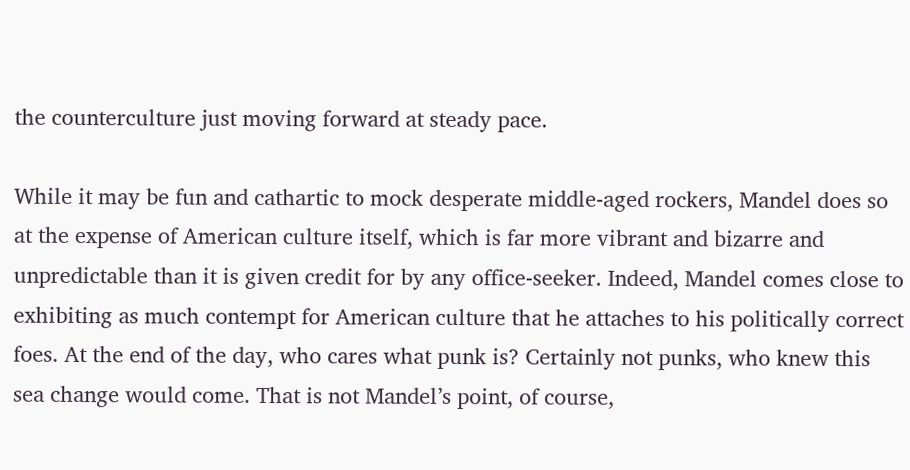the counterculture just moving forward at steady pace.

While it may be fun and cathartic to mock desperate middle-aged rockers, Mandel does so at the expense of American culture itself, which is far more vibrant and bizarre and unpredictable than it is given credit for by any office-seeker. Indeed, Mandel comes close to exhibiting as much contempt for American culture that he attaches to his politically correct foes. At the end of the day, who cares what punk is? Certainly not punks, who knew this sea change would come. That is not Mandel’s point, of course,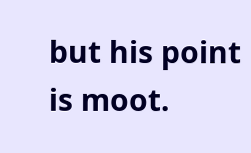but his point is moot.